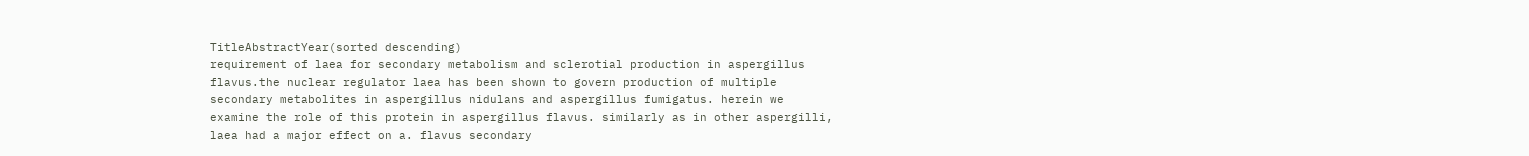TitleAbstractYear(sorted descending)
requirement of laea for secondary metabolism and sclerotial production in aspergillus flavus.the nuclear regulator laea has been shown to govern production of multiple secondary metabolites in aspergillus nidulans and aspergillus fumigatus. herein we examine the role of this protein in aspergillus flavus. similarly as in other aspergilli, laea had a major effect on a. flavus secondary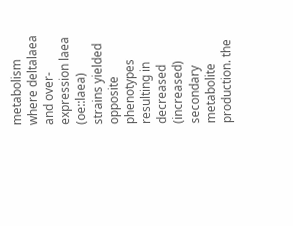metabolism where deltalaea and over-expression laea (oe::laea) strains yielded opposite phenotypes resulting in decreased (increased) secondary metabolite production. the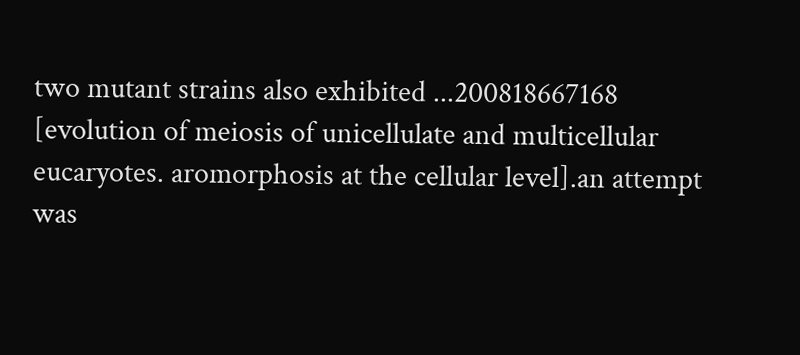two mutant strains also exhibited ...200818667168
[evolution of meiosis of unicellulate and multicellular eucaryotes. aromorphosis at the cellular level].an attempt was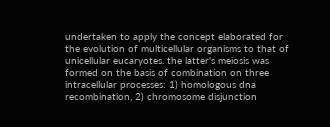undertaken to apply the concept elaborated for the evolution of multicellular organisms to that of unicellular eucaryotes. the latter's meiosis was formed on the basis of combination on three intracellular processes: 1) homologous dna recombination, 2) chromosome disjunction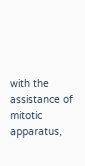with the assistance of mitotic apparatus,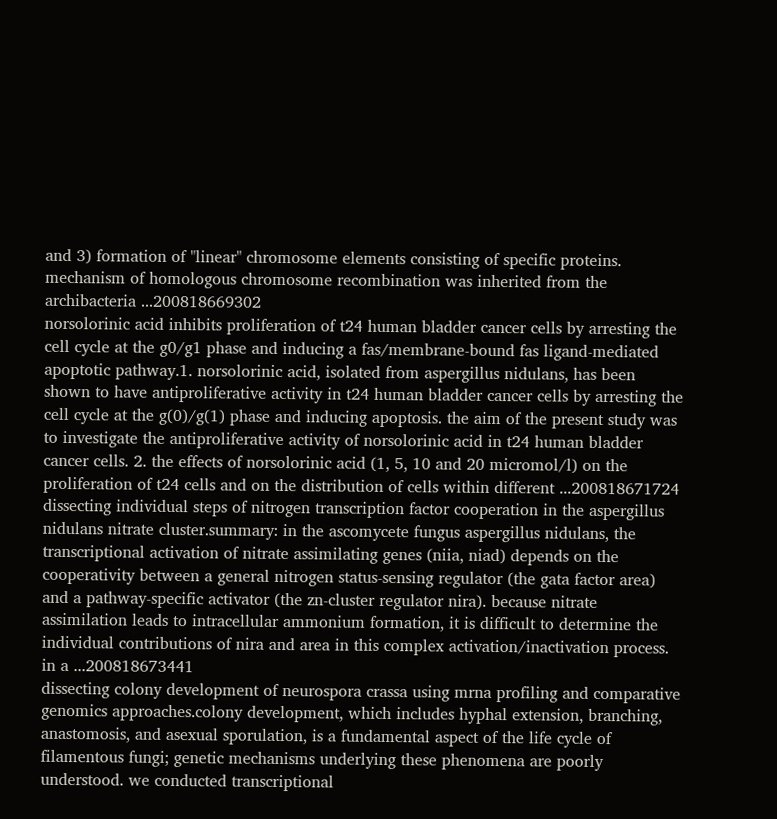and 3) formation of "linear" chromosome elements consisting of specific proteins. mechanism of homologous chromosome recombination was inherited from the archibacteria ...200818669302
norsolorinic acid inhibits proliferation of t24 human bladder cancer cells by arresting the cell cycle at the g0/g1 phase and inducing a fas/membrane-bound fas ligand-mediated apoptotic pathway.1. norsolorinic acid, isolated from aspergillus nidulans, has been shown to have antiproliferative activity in t24 human bladder cancer cells by arresting the cell cycle at the g(0)/g(1) phase and inducing apoptosis. the aim of the present study was to investigate the antiproliferative activity of norsolorinic acid in t24 human bladder cancer cells. 2. the effects of norsolorinic acid (1, 5, 10 and 20 micromol/l) on the proliferation of t24 cells and on the distribution of cells within different ...200818671724
dissecting individual steps of nitrogen transcription factor cooperation in the aspergillus nidulans nitrate cluster.summary: in the ascomycete fungus aspergillus nidulans, the transcriptional activation of nitrate assimilating genes (niia, niad) depends on the cooperativity between a general nitrogen status-sensing regulator (the gata factor area) and a pathway-specific activator (the zn-cluster regulator nira). because nitrate assimilation leads to intracellular ammonium formation, it is difficult to determine the individual contributions of nira and area in this complex activation/inactivation process. in a ...200818673441
dissecting colony development of neurospora crassa using mrna profiling and comparative genomics approaches.colony development, which includes hyphal extension, branching, anastomosis, and asexual sporulation, is a fundamental aspect of the life cycle of filamentous fungi; genetic mechanisms underlying these phenomena are poorly understood. we conducted transcriptional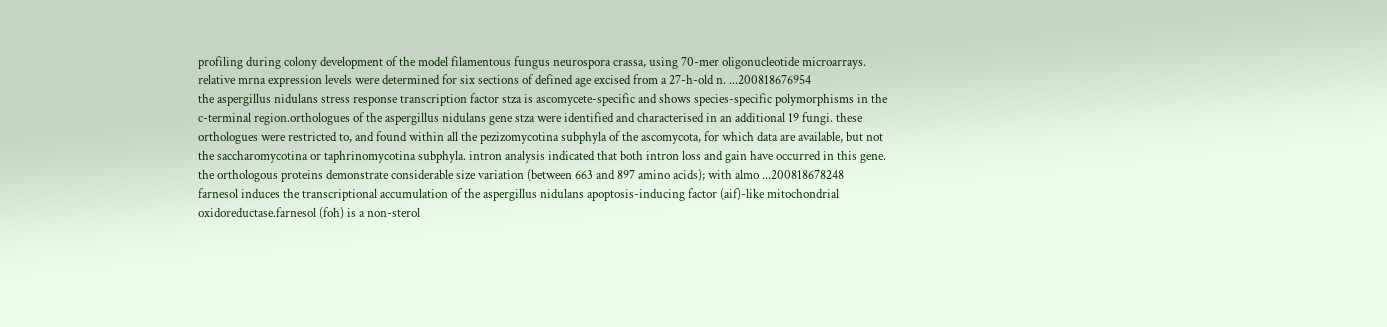profiling during colony development of the model filamentous fungus neurospora crassa, using 70-mer oligonucleotide microarrays. relative mrna expression levels were determined for six sections of defined age excised from a 27-h-old n. ...200818676954
the aspergillus nidulans stress response transcription factor stza is ascomycete-specific and shows species-specific polymorphisms in the c-terminal region.orthologues of the aspergillus nidulans gene stza were identified and characterised in an additional 19 fungi. these orthologues were restricted to, and found within all the pezizomycotina subphyla of the ascomycota, for which data are available, but not the saccharomycotina or taphrinomycotina subphyla. intron analysis indicated that both intron loss and gain have occurred in this gene. the orthologous proteins demonstrate considerable size variation (between 663 and 897 amino acids); with almo ...200818678248
farnesol induces the transcriptional accumulation of the aspergillus nidulans apoptosis-inducing factor (aif)-like mitochondrial oxidoreductase.farnesol (foh) is a non-sterol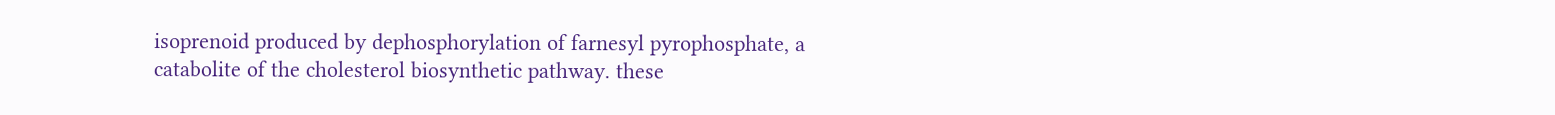isoprenoid produced by dephosphorylation of farnesyl pyrophosphate, a catabolite of the cholesterol biosynthetic pathway. these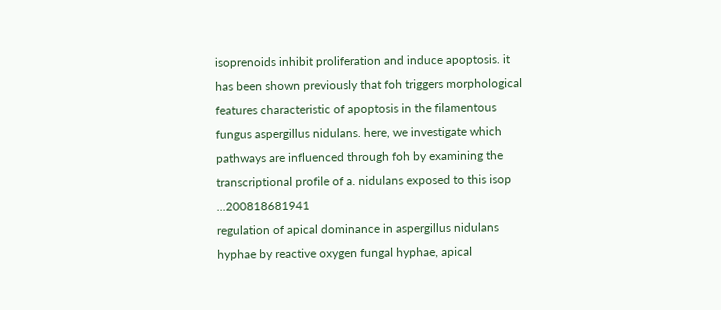isoprenoids inhibit proliferation and induce apoptosis. it has been shown previously that foh triggers morphological features characteristic of apoptosis in the filamentous fungus aspergillus nidulans. here, we investigate which pathways are influenced through foh by examining the transcriptional profile of a. nidulans exposed to this isop ...200818681941
regulation of apical dominance in aspergillus nidulans hyphae by reactive oxygen fungal hyphae, apical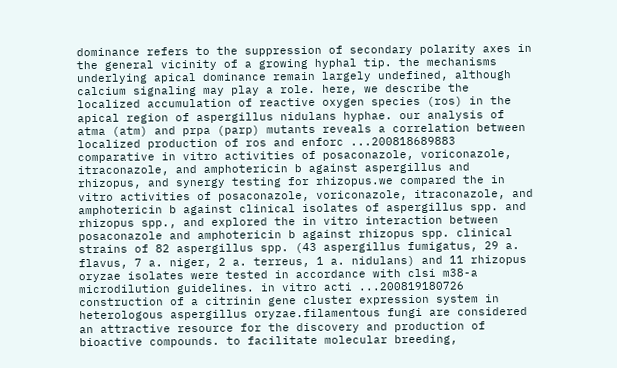dominance refers to the suppression of secondary polarity axes in the general vicinity of a growing hyphal tip. the mechanisms underlying apical dominance remain largely undefined, although calcium signaling may play a role. here, we describe the localized accumulation of reactive oxygen species (ros) in the apical region of aspergillus nidulans hyphae. our analysis of atma (atm) and prpa (parp) mutants reveals a correlation between localized production of ros and enforc ...200818689883
comparative in vitro activities of posaconazole, voriconazole, itraconazole, and amphotericin b against aspergillus and rhizopus, and synergy testing for rhizopus.we compared the in vitro activities of posaconazole, voriconazole, itraconazole, and amphotericin b against clinical isolates of aspergillus spp. and rhizopus spp., and explored the in vitro interaction between posaconazole and amphotericin b against rhizopus spp. clinical strains of 82 aspergillus spp. (43 aspergillus fumigatus, 29 a. flavus, 7 a. niger, 2 a. terreus, 1 a. nidulans) and 11 rhizopus oryzae isolates were tested in accordance with clsi m38-a microdilution guidelines. in vitro acti ...200819180726
construction of a citrinin gene cluster expression system in heterologous aspergillus oryzae.filamentous fungi are considered an attractive resource for the discovery and production of bioactive compounds. to facilitate molecular breeding,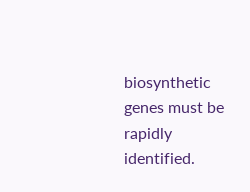biosynthetic genes must be rapidly identified.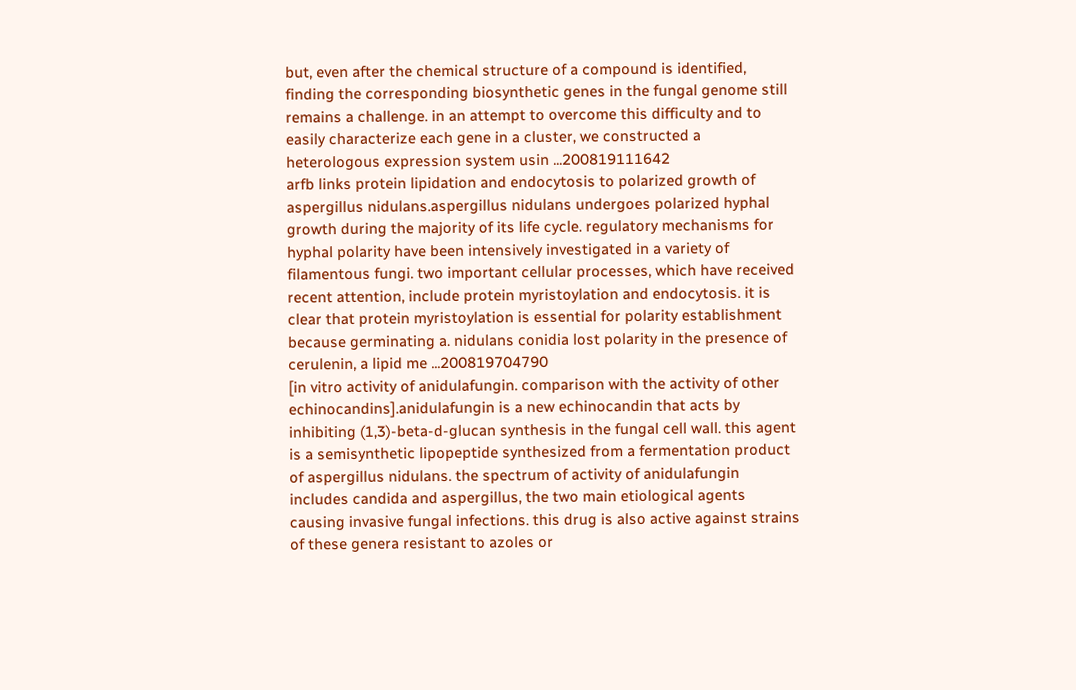but, even after the chemical structure of a compound is identified, finding the corresponding biosynthetic genes in the fungal genome still remains a challenge. in an attempt to overcome this difficulty and to easily characterize each gene in a cluster, we constructed a heterologous expression system usin ...200819111642
arfb links protein lipidation and endocytosis to polarized growth of aspergillus nidulans.aspergillus nidulans undergoes polarized hyphal growth during the majority of its life cycle. regulatory mechanisms for hyphal polarity have been intensively investigated in a variety of filamentous fungi. two important cellular processes, which have received recent attention, include protein myristoylation and endocytosis. it is clear that protein myristoylation is essential for polarity establishment because germinating a. nidulans conidia lost polarity in the presence of cerulenin, a lipid me ...200819704790
[in vitro activity of anidulafungin. comparison with the activity of other echinocandins].anidulafungin is a new echinocandin that acts by inhibiting (1,3)-beta-d-glucan synthesis in the fungal cell wall. this agent is a semisynthetic lipopeptide synthesized from a fermentation product of aspergillus nidulans. the spectrum of activity of anidulafungin includes candida and aspergillus, the two main etiological agents causing invasive fungal infections. this drug is also active against strains of these genera resistant to azoles or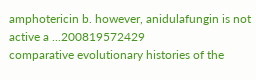amphotericin b. however, anidulafungin is not active a ...200819572429
comparative evolutionary histories of the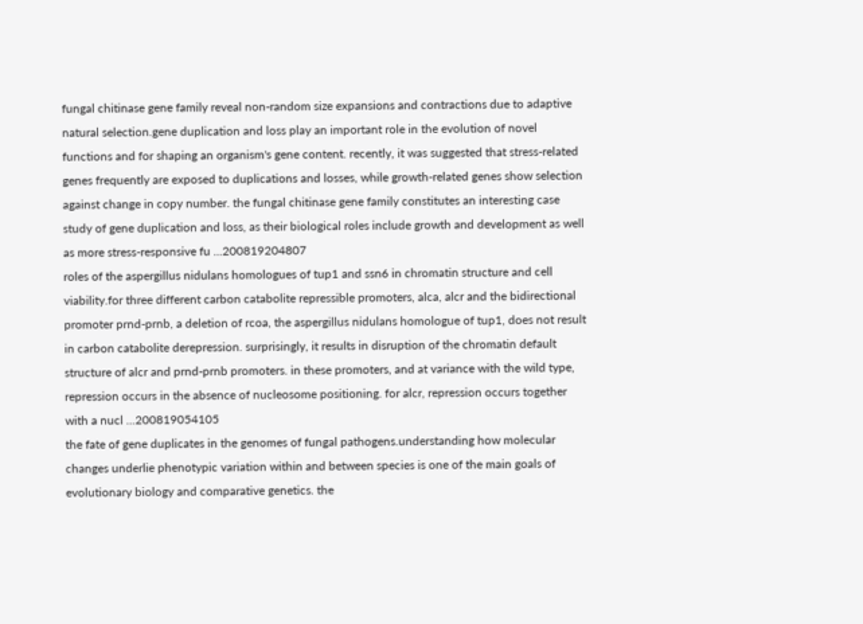fungal chitinase gene family reveal non-random size expansions and contractions due to adaptive natural selection.gene duplication and loss play an important role in the evolution of novel functions and for shaping an organism's gene content. recently, it was suggested that stress-related genes frequently are exposed to duplications and losses, while growth-related genes show selection against change in copy number. the fungal chitinase gene family constitutes an interesting case study of gene duplication and loss, as their biological roles include growth and development as well as more stress-responsive fu ...200819204807
roles of the aspergillus nidulans homologues of tup1 and ssn6 in chromatin structure and cell viability.for three different carbon catabolite repressible promoters, alca, alcr and the bidirectional promoter prnd-prnb, a deletion of rcoa, the aspergillus nidulans homologue of tup1, does not result in carbon catabolite derepression. surprisingly, it results in disruption of the chromatin default structure of alcr and prnd-prnb promoters. in these promoters, and at variance with the wild type, repression occurs in the absence of nucleosome positioning. for alcr, repression occurs together with a nucl ...200819054105
the fate of gene duplicates in the genomes of fungal pathogens.understanding how molecular changes underlie phenotypic variation within and between species is one of the main goals of evolutionary biology and comparative genetics. the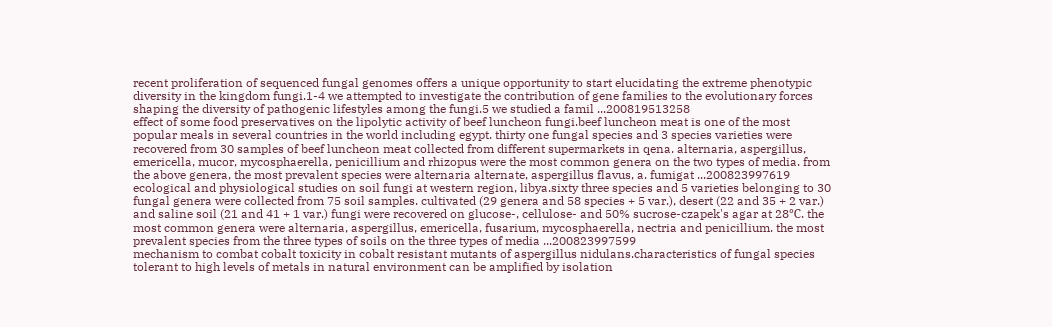recent proliferation of sequenced fungal genomes offers a unique opportunity to start elucidating the extreme phenotypic diversity in the kingdom fungi.1-4 we attempted to investigate the contribution of gene families to the evolutionary forces shaping the diversity of pathogenic lifestyles among the fungi.5 we studied a famil ...200819513258
effect of some food preservatives on the lipolytic activity of beef luncheon fungi.beef luncheon meat is one of the most popular meals in several countries in the world including egypt. thirty one fungal species and 3 species varieties were recovered from 30 samples of beef luncheon meat collected from different supermarkets in qena. alternaria, aspergillus, emericella, mucor, mycosphaerella, penicillium and rhizopus were the most common genera on the two types of media. from the above genera, the most prevalent species were alternaria alternate, aspergillus flavus, a. fumigat ...200823997619
ecological and physiological studies on soil fungi at western region, libya.sixty three species and 5 varieties belonging to 30 fungal genera were collected from 75 soil samples. cultivated (29 genera and 58 species + 5 var.), desert (22 and 35 + 2 var.) and saline soil (21 and 41 + 1 var.) fungi were recovered on glucose-, cellulose- and 50% sucrose-czapek's agar at 28℃. the most common genera were alternaria, aspergillus, emericella, fusarium, mycosphaerella, nectria and penicillium. the most prevalent species from the three types of soils on the three types of media ...200823997599
mechanism to combat cobalt toxicity in cobalt resistant mutants of aspergillus nidulans.characteristics of fungal species tolerant to high levels of metals in natural environment can be amplified by isolation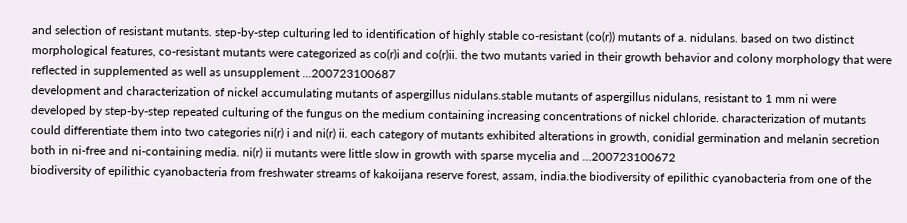and selection of resistant mutants. step-by-step culturing led to identification of highly stable co-resistant (co(r)) mutants of a. nidulans. based on two distinct morphological features, co-resistant mutants were categorized as co(r)i and co(r)ii. the two mutants varied in their growth behavior and colony morphology that were reflected in supplemented as well as unsupplement ...200723100687
development and characterization of nickel accumulating mutants of aspergillus nidulans.stable mutants of aspergillus nidulans, resistant to 1 mm ni were developed by step-by-step repeated culturing of the fungus on the medium containing increasing concentrations of nickel chloride. characterization of mutants could differentiate them into two categories ni(r) i and ni(r) ii. each category of mutants exhibited alterations in growth, conidial germination and melanin secretion both in ni-free and ni-containing media. ni(r) ii mutants were little slow in growth with sparse mycelia and ...200723100672
biodiversity of epilithic cyanobacteria from freshwater streams of kakoijana reserve forest, assam, india.the biodiversity of epilithic cyanobacteria from one of the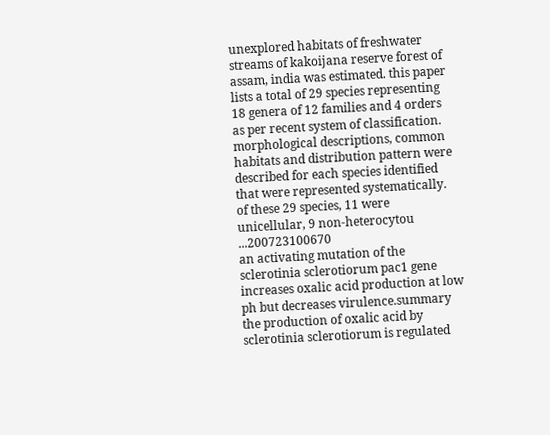unexplored habitats of freshwater streams of kakoijana reserve forest of assam, india was estimated. this paper lists a total of 29 species representing 18 genera of 12 families and 4 orders as per recent system of classification. morphological descriptions, common habitats and distribution pattern were described for each species identified that were represented systematically. of these 29 species, 11 were unicellular, 9 non-heterocytou ...200723100670
an activating mutation of the sclerotinia sclerotiorum pac1 gene increases oxalic acid production at low ph but decreases virulence.summary the production of oxalic acid by sclerotinia sclerotiorum is regulated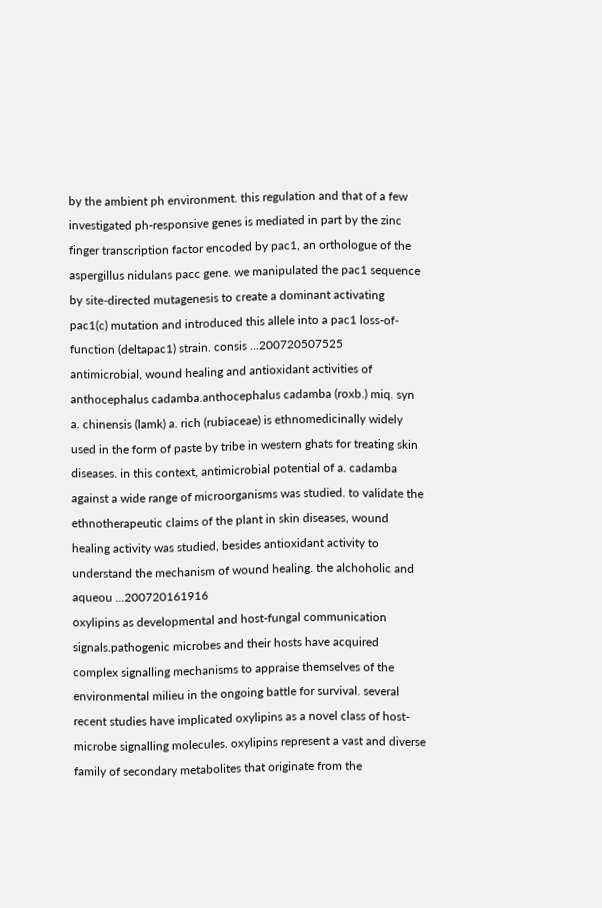by the ambient ph environment. this regulation and that of a few investigated ph-responsive genes is mediated in part by the zinc finger transcription factor encoded by pac1, an orthologue of the aspergillus nidulans pacc gene. we manipulated the pac1 sequence by site-directed mutagenesis to create a dominant activating pac1(c) mutation and introduced this allele into a pac1 loss-of-function (deltapac1) strain. consis ...200720507525
antimicrobial, wound healing and antioxidant activities of anthocephalus cadamba.anthocephalus cadamba (roxb.) miq. syn a. chinensis (lamk) a. rich (rubiaceae) is ethnomedicinally widely used in the form of paste by tribe in western ghats for treating skin diseases. in this context, antimicrobial potential of a. cadamba against a wide range of microorganisms was studied. to validate the ethnotherapeutic claims of the plant in skin diseases, wound healing activity was studied, besides antioxidant activity to understand the mechanism of wound healing. the alchoholic and aqueou ...200720161916
oxylipins as developmental and host-fungal communication signals.pathogenic microbes and their hosts have acquired complex signalling mechanisms to appraise themselves of the environmental milieu in the ongoing battle for survival. several recent studies have implicated oxylipins as a novel class of host-microbe signalling molecules. oxylipins represent a vast and diverse family of secondary metabolites that originate from the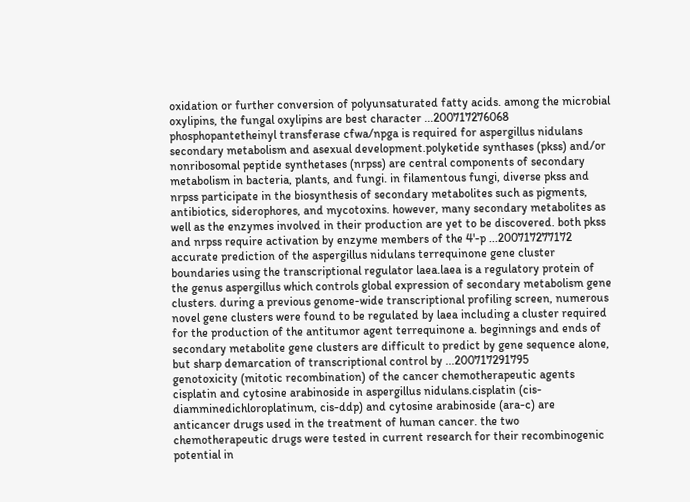oxidation or further conversion of polyunsaturated fatty acids. among the microbial oxylipins, the fungal oxylipins are best character ...200717276068
phosphopantetheinyl transferase cfwa/npga is required for aspergillus nidulans secondary metabolism and asexual development.polyketide synthases (pkss) and/or nonribosomal peptide synthetases (nrpss) are central components of secondary metabolism in bacteria, plants, and fungi. in filamentous fungi, diverse pkss and nrpss participate in the biosynthesis of secondary metabolites such as pigments, antibiotics, siderophores, and mycotoxins. however, many secondary metabolites as well as the enzymes involved in their production are yet to be discovered. both pkss and nrpss require activation by enzyme members of the 4'-p ...200717277172
accurate prediction of the aspergillus nidulans terrequinone gene cluster boundaries using the transcriptional regulator laea.laea is a regulatory protein of the genus aspergillus which controls global expression of secondary metabolism gene clusters. during a previous genome-wide transcriptional profiling screen, numerous novel gene clusters were found to be regulated by laea including a cluster required for the production of the antitumor agent terrequinone a. beginnings and ends of secondary metabolite gene clusters are difficult to predict by gene sequence alone, but sharp demarcation of transcriptional control by ...200717291795
genotoxicity (mitotic recombination) of the cancer chemotherapeutic agents cisplatin and cytosine arabinoside in aspergillus nidulans.cisplatin (cis-diamminedichloroplatinum, cis-ddp) and cytosine arabinoside (ara-c) are anticancer drugs used in the treatment of human cancer. the two chemotherapeutic drugs were tested in current research for their recombinogenic potential in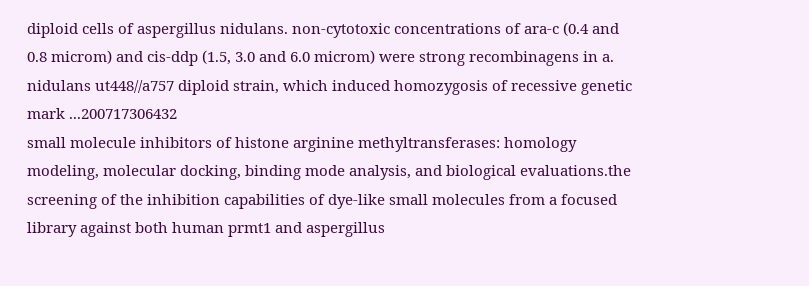diploid cells of aspergillus nidulans. non-cytotoxic concentrations of ara-c (0.4 and 0.8 microm) and cis-ddp (1.5, 3.0 and 6.0 microm) were strong recombinagens in a. nidulans ut448//a757 diploid strain, which induced homozygosis of recessive genetic mark ...200717306432
small molecule inhibitors of histone arginine methyltransferases: homology modeling, molecular docking, binding mode analysis, and biological evaluations.the screening of the inhibition capabilities of dye-like small molecules from a focused library against both human prmt1 and aspergillus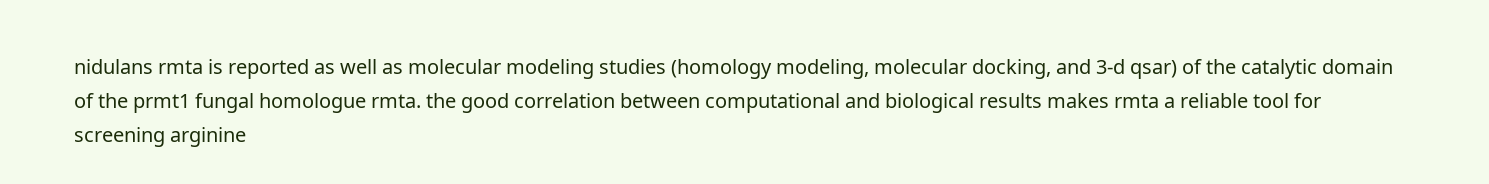nidulans rmta is reported as well as molecular modeling studies (homology modeling, molecular docking, and 3-d qsar) of the catalytic domain of the prmt1 fungal homologue rmta. the good correlation between computational and biological results makes rmta a reliable tool for screening arginine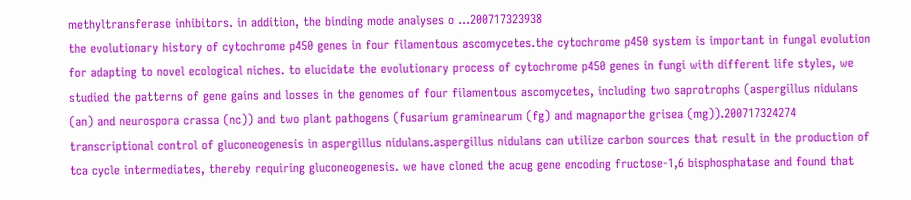methyltransferase inhibitors. in addition, the binding mode analyses o ...200717323938
the evolutionary history of cytochrome p450 genes in four filamentous ascomycetes.the cytochrome p450 system is important in fungal evolution for adapting to novel ecological niches. to elucidate the evolutionary process of cytochrome p450 genes in fungi with different life styles, we studied the patterns of gene gains and losses in the genomes of four filamentous ascomycetes, including two saprotrophs (aspergillus nidulans (an) and neurospora crassa (nc)) and two plant pathogens (fusarium graminearum (fg) and magnaporthe grisea (mg)).200717324274
transcriptional control of gluconeogenesis in aspergillus nidulans.aspergillus nidulans can utilize carbon sources that result in the production of tca cycle intermediates, thereby requiring gluconeogenesis. we have cloned the acug gene encoding fructose-1,6 bisphosphatase and found that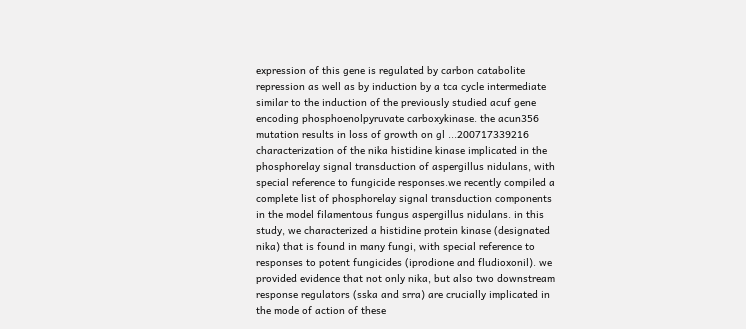expression of this gene is regulated by carbon catabolite repression as well as by induction by a tca cycle intermediate similar to the induction of the previously studied acuf gene encoding phosphoenolpyruvate carboxykinase. the acun356 mutation results in loss of growth on gl ...200717339216
characterization of the nika histidine kinase implicated in the phosphorelay signal transduction of aspergillus nidulans, with special reference to fungicide responses.we recently compiled a complete list of phosphorelay signal transduction components in the model filamentous fungus aspergillus nidulans. in this study, we characterized a histidine protein kinase (designated nika) that is found in many fungi, with special reference to responses to potent fungicides (iprodione and fludioxonil). we provided evidence that not only nika, but also two downstream response regulators (sska and srra) are crucially implicated in the mode of action of these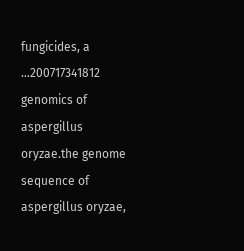fungicides, a ...200717341812
genomics of aspergillus oryzae.the genome sequence of aspergillus oryzae,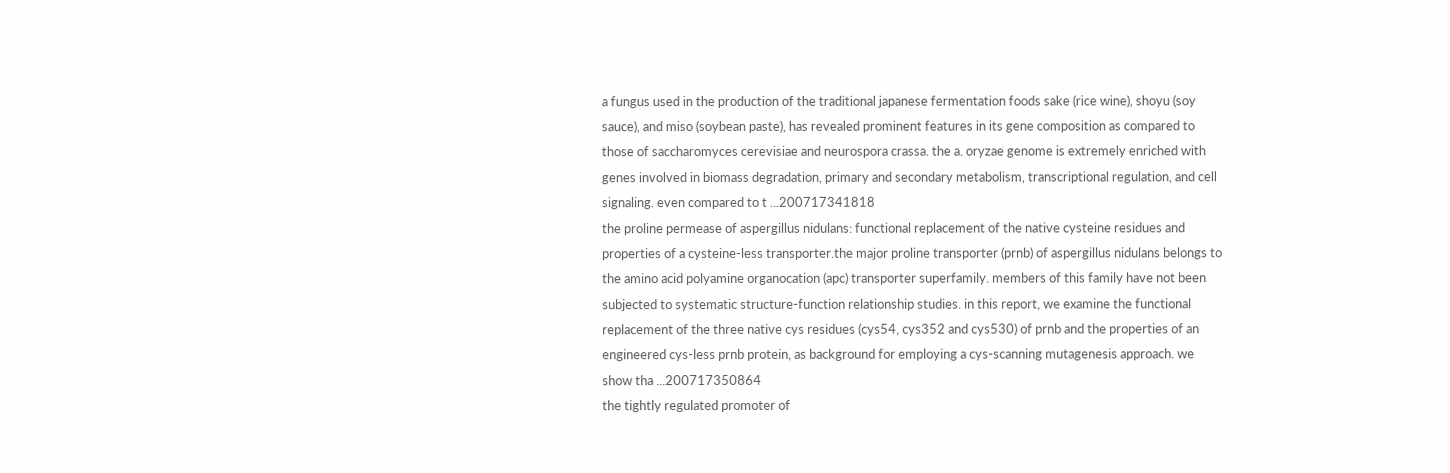a fungus used in the production of the traditional japanese fermentation foods sake (rice wine), shoyu (soy sauce), and miso (soybean paste), has revealed prominent features in its gene composition as compared to those of saccharomyces cerevisiae and neurospora crassa. the a. oryzae genome is extremely enriched with genes involved in biomass degradation, primary and secondary metabolism, transcriptional regulation, and cell signaling. even compared to t ...200717341818
the proline permease of aspergillus nidulans: functional replacement of the native cysteine residues and properties of a cysteine-less transporter.the major proline transporter (prnb) of aspergillus nidulans belongs to the amino acid polyamine organocation (apc) transporter superfamily. members of this family have not been subjected to systematic structure-function relationship studies. in this report, we examine the functional replacement of the three native cys residues (cys54, cys352 and cys530) of prnb and the properties of an engineered cys-less prnb protein, as background for employing a cys-scanning mutagenesis approach. we show tha ...200717350864
the tightly regulated promoter of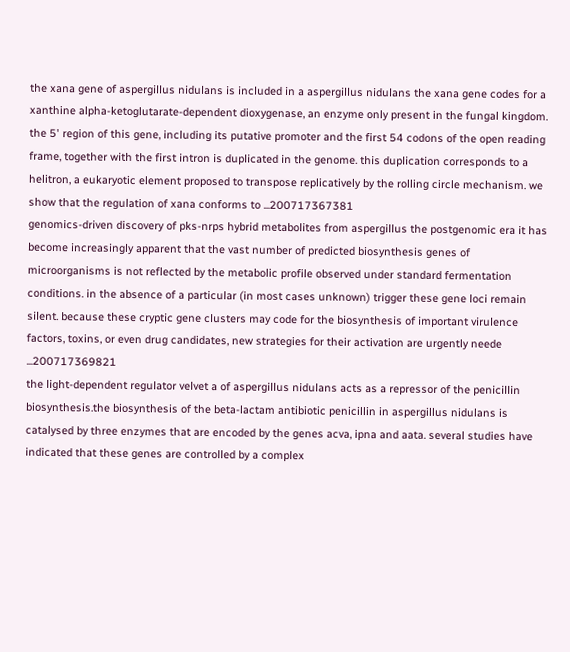the xana gene of aspergillus nidulans is included in a aspergillus nidulans the xana gene codes for a xanthine alpha-ketoglutarate-dependent dioxygenase, an enzyme only present in the fungal kingdom. the 5' region of this gene, including its putative promoter and the first 54 codons of the open reading frame, together with the first intron is duplicated in the genome. this duplication corresponds to a helitron, a eukaryotic element proposed to transpose replicatively by the rolling circle mechanism. we show that the regulation of xana conforms to ...200717367381
genomics-driven discovery of pks-nrps hybrid metabolites from aspergillus the postgenomic era it has become increasingly apparent that the vast number of predicted biosynthesis genes of microorganisms is not reflected by the metabolic profile observed under standard fermentation conditions. in the absence of a particular (in most cases unknown) trigger these gene loci remain silent. because these cryptic gene clusters may code for the biosynthesis of important virulence factors, toxins, or even drug candidates, new strategies for their activation are urgently neede ...200717369821
the light-dependent regulator velvet a of aspergillus nidulans acts as a repressor of the penicillin biosynthesis.the biosynthesis of the beta-lactam antibiotic penicillin in aspergillus nidulans is catalysed by three enzymes that are encoded by the genes acva, ipna and aata. several studies have indicated that these genes are controlled by a complex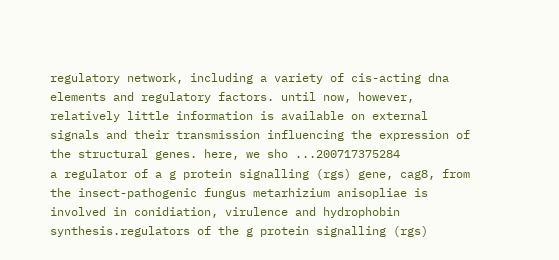regulatory network, including a variety of cis-acting dna elements and regulatory factors. until now, however, relatively little information is available on external signals and their transmission influencing the expression of the structural genes. here, we sho ...200717375284
a regulator of a g protein signalling (rgs) gene, cag8, from the insect-pathogenic fungus metarhizium anisopliae is involved in conidiation, virulence and hydrophobin synthesis.regulators of the g protein signalling (rgs)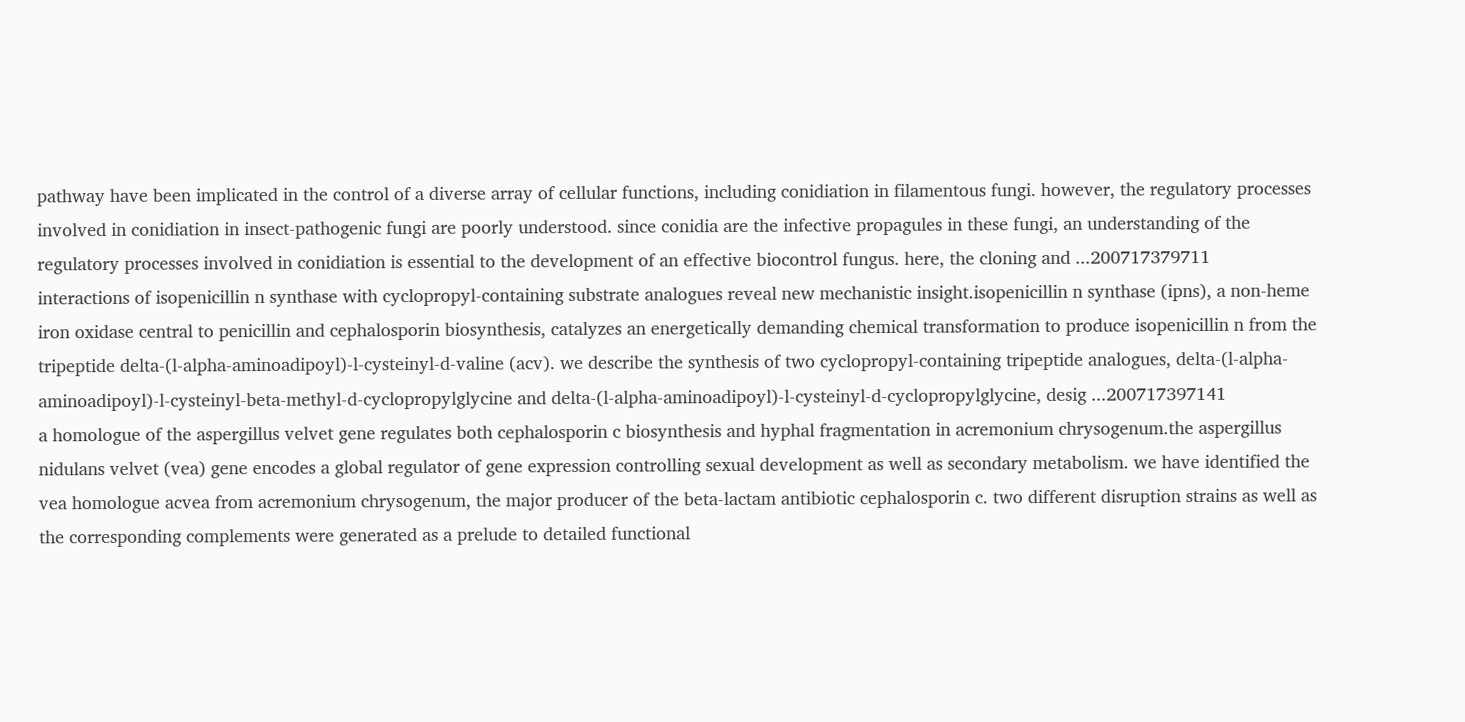pathway have been implicated in the control of a diverse array of cellular functions, including conidiation in filamentous fungi. however, the regulatory processes involved in conidiation in insect-pathogenic fungi are poorly understood. since conidia are the infective propagules in these fungi, an understanding of the regulatory processes involved in conidiation is essential to the development of an effective biocontrol fungus. here, the cloning and ...200717379711
interactions of isopenicillin n synthase with cyclopropyl-containing substrate analogues reveal new mechanistic insight.isopenicillin n synthase (ipns), a non-heme iron oxidase central to penicillin and cephalosporin biosynthesis, catalyzes an energetically demanding chemical transformation to produce isopenicillin n from the tripeptide delta-(l-alpha-aminoadipoyl)-l-cysteinyl-d-valine (acv). we describe the synthesis of two cyclopropyl-containing tripeptide analogues, delta-(l-alpha-aminoadipoyl)-l-cysteinyl-beta-methyl-d-cyclopropylglycine and delta-(l-alpha-aminoadipoyl)-l-cysteinyl-d-cyclopropylglycine, desig ...200717397141
a homologue of the aspergillus velvet gene regulates both cephalosporin c biosynthesis and hyphal fragmentation in acremonium chrysogenum.the aspergillus nidulans velvet (vea) gene encodes a global regulator of gene expression controlling sexual development as well as secondary metabolism. we have identified the vea homologue acvea from acremonium chrysogenum, the major producer of the beta-lactam antibiotic cephalosporin c. two different disruption strains as well as the corresponding complements were generated as a prelude to detailed functional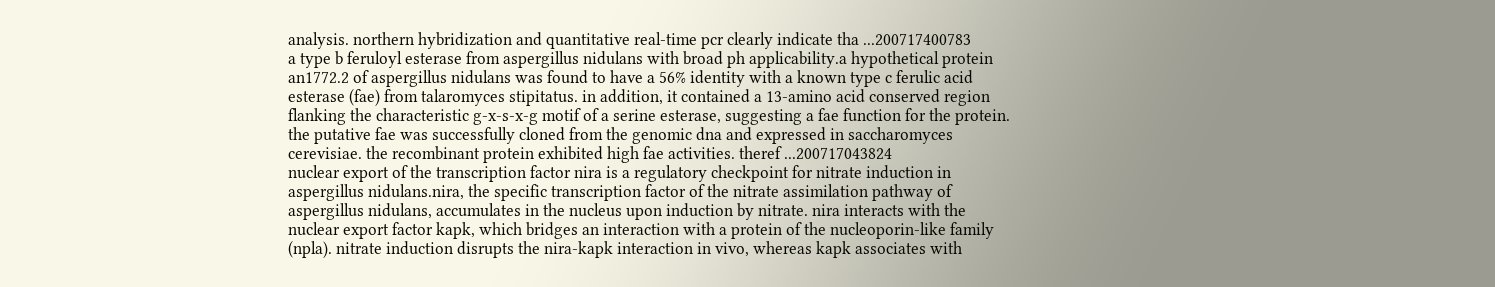analysis. northern hybridization and quantitative real-time pcr clearly indicate tha ...200717400783
a type b feruloyl esterase from aspergillus nidulans with broad ph applicability.a hypothetical protein an1772.2 of aspergillus nidulans was found to have a 56% identity with a known type c ferulic acid esterase (fae) from talaromyces stipitatus. in addition, it contained a 13-amino acid conserved region flanking the characteristic g-x-s-x-g motif of a serine esterase, suggesting a fae function for the protein. the putative fae was successfully cloned from the genomic dna and expressed in saccharomyces cerevisiae. the recombinant protein exhibited high fae activities. theref ...200717043824
nuclear export of the transcription factor nira is a regulatory checkpoint for nitrate induction in aspergillus nidulans.nira, the specific transcription factor of the nitrate assimilation pathway of aspergillus nidulans, accumulates in the nucleus upon induction by nitrate. nira interacts with the nuclear export factor kapk, which bridges an interaction with a protein of the nucleoporin-like family (npla). nitrate induction disrupts the nira-kapk interaction in vivo, whereas kapk associates with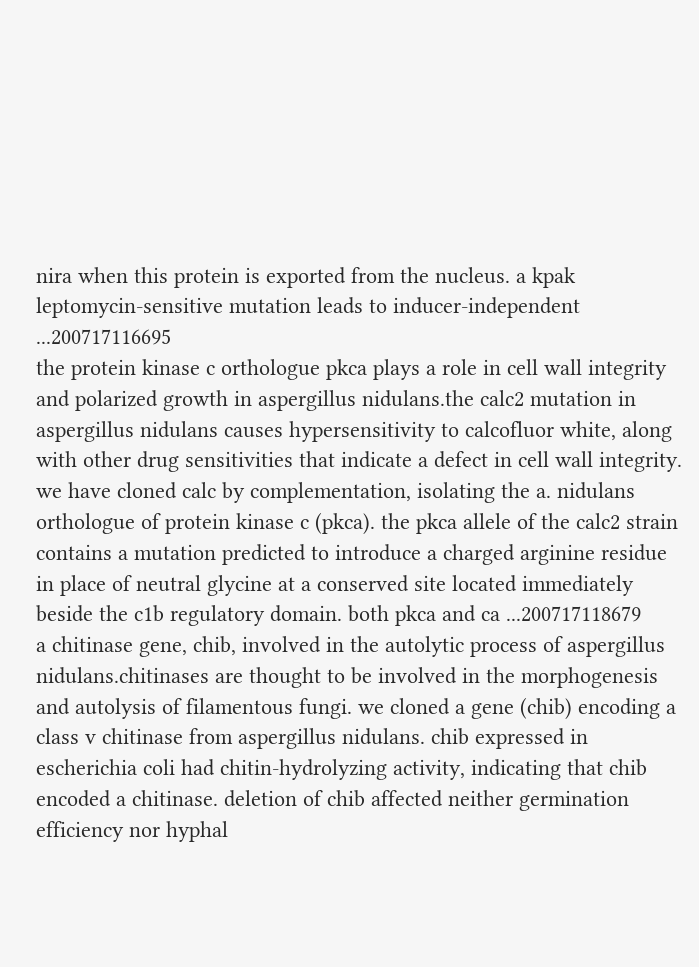nira when this protein is exported from the nucleus. a kpak leptomycin-sensitive mutation leads to inducer-independent ...200717116695
the protein kinase c orthologue pkca plays a role in cell wall integrity and polarized growth in aspergillus nidulans.the calc2 mutation in aspergillus nidulans causes hypersensitivity to calcofluor white, along with other drug sensitivities that indicate a defect in cell wall integrity. we have cloned calc by complementation, isolating the a. nidulans orthologue of protein kinase c (pkca). the pkca allele of the calc2 strain contains a mutation predicted to introduce a charged arginine residue in place of neutral glycine at a conserved site located immediately beside the c1b regulatory domain. both pkca and ca ...200717118679
a chitinase gene, chib, involved in the autolytic process of aspergillus nidulans.chitinases are thought to be involved in the morphogenesis and autolysis of filamentous fungi. we cloned a gene (chib) encoding a class v chitinase from aspergillus nidulans. chib expressed in escherichia coli had chitin-hydrolyzing activity, indicating that chib encoded a chitinase. deletion of chib affected neither germination efficiency nor hyphal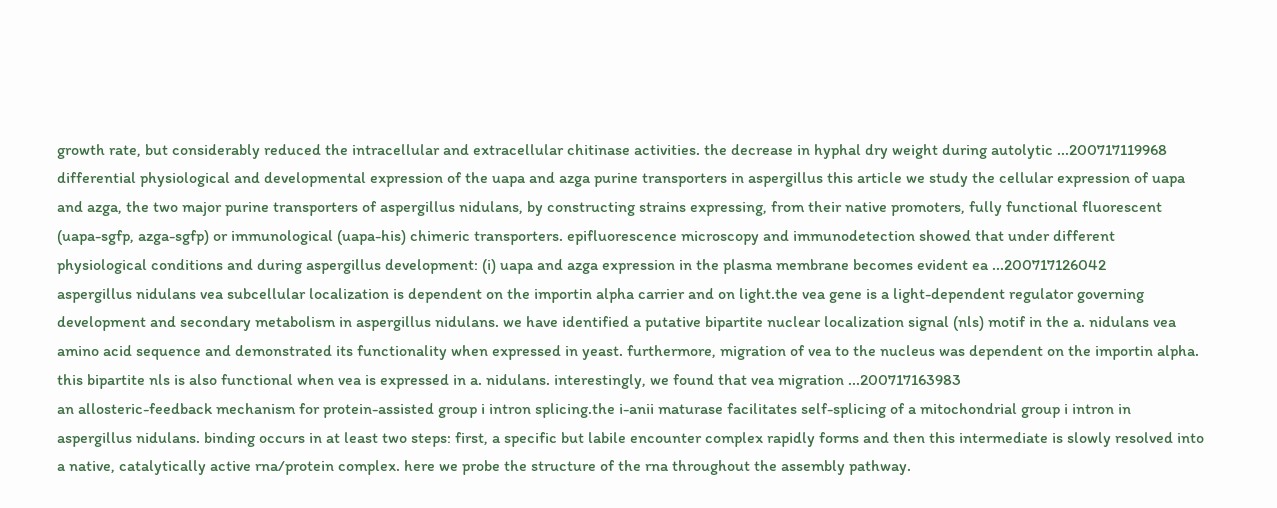growth rate, but considerably reduced the intracellular and extracellular chitinase activities. the decrease in hyphal dry weight during autolytic ...200717119968
differential physiological and developmental expression of the uapa and azga purine transporters in aspergillus this article we study the cellular expression of uapa and azga, the two major purine transporters of aspergillus nidulans, by constructing strains expressing, from their native promoters, fully functional fluorescent (uapa-sgfp, azga-sgfp) or immunological (uapa-his) chimeric transporters. epifluorescence microscopy and immunodetection showed that under different physiological conditions and during aspergillus development: (i) uapa and azga expression in the plasma membrane becomes evident ea ...200717126042
aspergillus nidulans vea subcellular localization is dependent on the importin alpha carrier and on light.the vea gene is a light-dependent regulator governing development and secondary metabolism in aspergillus nidulans. we have identified a putative bipartite nuclear localization signal (nls) motif in the a. nidulans vea amino acid sequence and demonstrated its functionality when expressed in yeast. furthermore, migration of vea to the nucleus was dependent on the importin alpha. this bipartite nls is also functional when vea is expressed in a. nidulans. interestingly, we found that vea migration ...200717163983
an allosteric-feedback mechanism for protein-assisted group i intron splicing.the i-anii maturase facilitates self-splicing of a mitochondrial group i intron in aspergillus nidulans. binding occurs in at least two steps: first, a specific but labile encounter complex rapidly forms and then this intermediate is slowly resolved into a native, catalytically active rna/protein complex. here we probe the structure of the rna throughout the assembly pathway.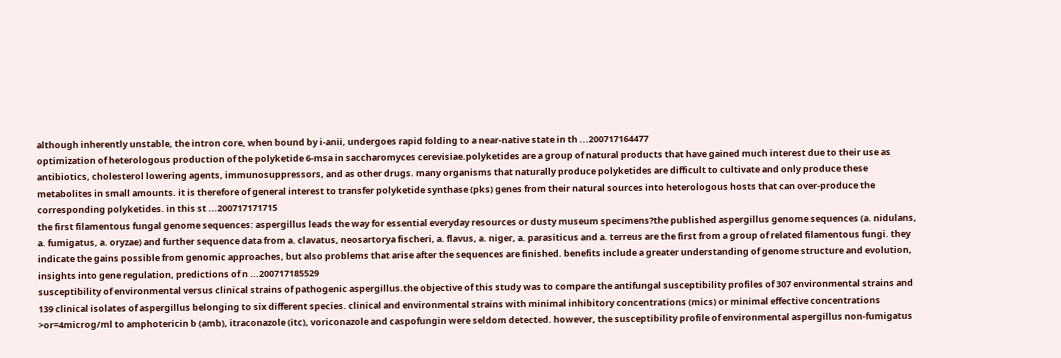although inherently unstable, the intron core, when bound by i-anii, undergoes rapid folding to a near-native state in th ...200717164477
optimization of heterologous production of the polyketide 6-msa in saccharomyces cerevisiae.polyketides are a group of natural products that have gained much interest due to their use as antibiotics, cholesterol lowering agents, immunosuppressors, and as other drugs. many organisms that naturally produce polyketides are difficult to cultivate and only produce these metabolites in small amounts. it is therefore of general interest to transfer polyketide synthase (pks) genes from their natural sources into heterologous hosts that can over-produce the corresponding polyketides. in this st ...200717171715
the first filamentous fungal genome sequences: aspergillus leads the way for essential everyday resources or dusty museum specimens?the published aspergillus genome sequences (a. nidulans, a. fumigatus, a. oryzae) and further sequence data from a. clavatus, neosartorya fischeri, a. flavus, a. niger, a. parasiticus and a. terreus are the first from a group of related filamentous fungi. they indicate the gains possible from genomic approaches, but also problems that arise after the sequences are finished. benefits include a greater understanding of genome structure and evolution, insights into gene regulation, predictions of n ...200717185529
susceptibility of environmental versus clinical strains of pathogenic aspergillus.the objective of this study was to compare the antifungal susceptibility profiles of 307 environmental strains and 139 clinical isolates of aspergillus belonging to six different species. clinical and environmental strains with minimal inhibitory concentrations (mics) or minimal effective concentrations >or=4microg/ml to amphotericin b (amb), itraconazole (itc), voriconazole and caspofungin were seldom detected. however, the susceptibility profile of environmental aspergillus non-fumigatus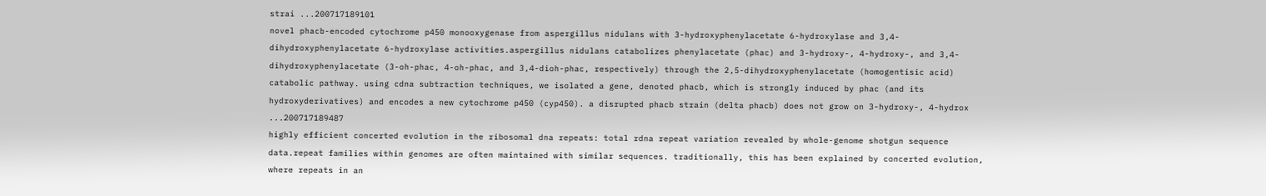strai ...200717189101
novel phacb-encoded cytochrome p450 monooxygenase from aspergillus nidulans with 3-hydroxyphenylacetate 6-hydroxylase and 3,4-dihydroxyphenylacetate 6-hydroxylase activities.aspergillus nidulans catabolizes phenylacetate (phac) and 3-hydroxy-, 4-hydroxy-, and 3,4-dihydroxyphenylacetate (3-oh-phac, 4-oh-phac, and 3,4-dioh-phac, respectively) through the 2,5-dihydroxyphenylacetate (homogentisic acid) catabolic pathway. using cdna subtraction techniques, we isolated a gene, denoted phacb, which is strongly induced by phac (and its hydroxyderivatives) and encodes a new cytochrome p450 (cyp450). a disrupted phacb strain (delta phacb) does not grow on 3-hydroxy-, 4-hydrox ...200717189487
highly efficient concerted evolution in the ribosomal dna repeats: total rdna repeat variation revealed by whole-genome shotgun sequence data.repeat families within genomes are often maintained with similar sequences. traditionally, this has been explained by concerted evolution, where repeats in an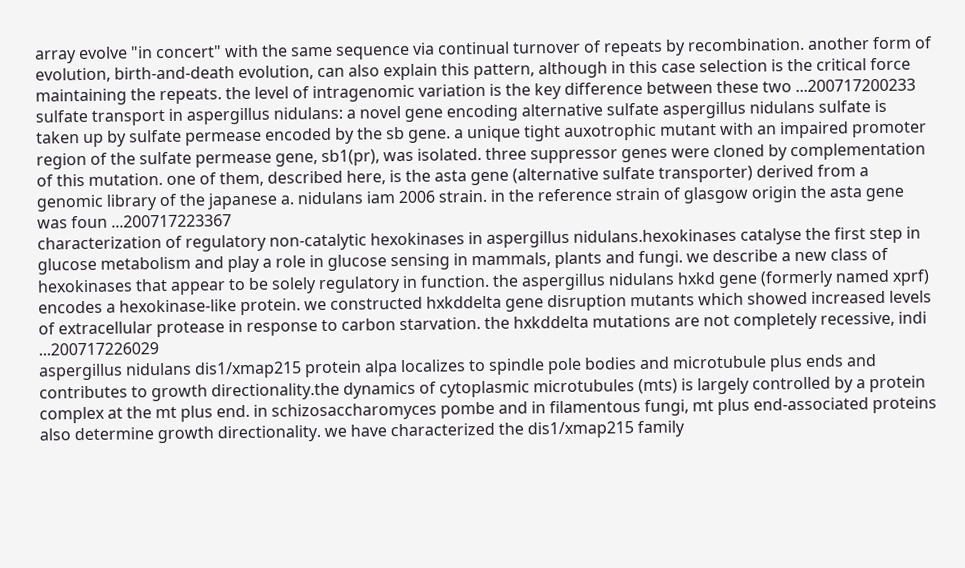array evolve "in concert" with the same sequence via continual turnover of repeats by recombination. another form of evolution, birth-and-death evolution, can also explain this pattern, although in this case selection is the critical force maintaining the repeats. the level of intragenomic variation is the key difference between these two ...200717200233
sulfate transport in aspergillus nidulans: a novel gene encoding alternative sulfate aspergillus nidulans sulfate is taken up by sulfate permease encoded by the sb gene. a unique tight auxotrophic mutant with an impaired promoter region of the sulfate permease gene, sb1(pr), was isolated. three suppressor genes were cloned by complementation of this mutation. one of them, described here, is the asta gene (alternative sulfate transporter) derived from a genomic library of the japanese a. nidulans iam 2006 strain. in the reference strain of glasgow origin the asta gene was foun ...200717223367
characterization of regulatory non-catalytic hexokinases in aspergillus nidulans.hexokinases catalyse the first step in glucose metabolism and play a role in glucose sensing in mammals, plants and fungi. we describe a new class of hexokinases that appear to be solely regulatory in function. the aspergillus nidulans hxkd gene (formerly named xprf) encodes a hexokinase-like protein. we constructed hxkddelta gene disruption mutants which showed increased levels of extracellular protease in response to carbon starvation. the hxkddelta mutations are not completely recessive, indi ...200717226029
aspergillus nidulans dis1/xmap215 protein alpa localizes to spindle pole bodies and microtubule plus ends and contributes to growth directionality.the dynamics of cytoplasmic microtubules (mts) is largely controlled by a protein complex at the mt plus end. in schizosaccharomyces pombe and in filamentous fungi, mt plus end-associated proteins also determine growth directionality. we have characterized the dis1/xmap215 family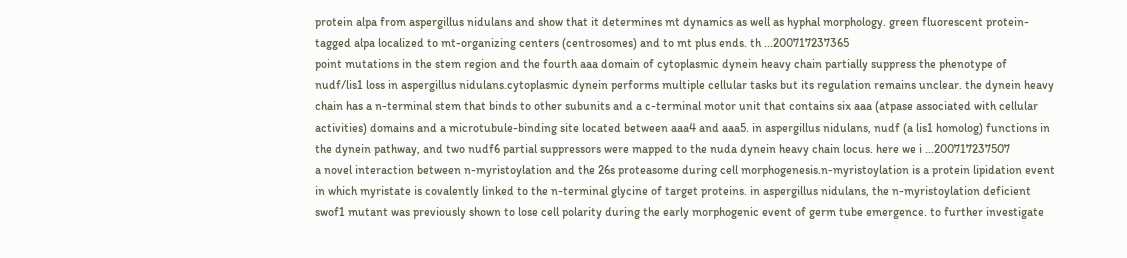protein alpa from aspergillus nidulans and show that it determines mt dynamics as well as hyphal morphology. green fluorescent protein-tagged alpa localized to mt-organizing centers (centrosomes) and to mt plus ends. th ...200717237365
point mutations in the stem region and the fourth aaa domain of cytoplasmic dynein heavy chain partially suppress the phenotype of nudf/lis1 loss in aspergillus nidulans.cytoplasmic dynein performs multiple cellular tasks but its regulation remains unclear. the dynein heavy chain has a n-terminal stem that binds to other subunits and a c-terminal motor unit that contains six aaa (atpase associated with cellular activities) domains and a microtubule-binding site located between aaa4 and aaa5. in aspergillus nidulans, nudf (a lis1 homolog) functions in the dynein pathway, and two nudf6 partial suppressors were mapped to the nuda dynein heavy chain locus. here we i ...200717237507
a novel interaction between n-myristoylation and the 26s proteasome during cell morphogenesis.n-myristoylation is a protein lipidation event in which myristate is covalently linked to the n-terminal glycine of target proteins. in aspergillus nidulans, the n-myristoylation deficient swof1 mutant was previously shown to lose cell polarity during the early morphogenic event of germ tube emergence. to further investigate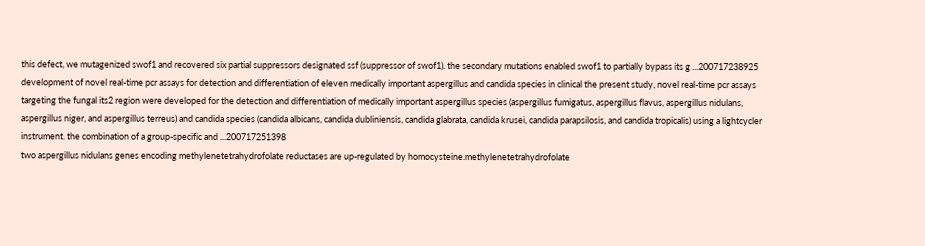this defect, we mutagenized swof1 and recovered six partial suppressors designated ssf (suppressor of swof1). the secondary mutations enabled swof1 to partially bypass its g ...200717238925
development of novel real-time pcr assays for detection and differentiation of eleven medically important aspergillus and candida species in clinical the present study, novel real-time pcr assays targeting the fungal its2 region were developed for the detection and differentiation of medically important aspergillus species (aspergillus fumigatus, aspergillus flavus, aspergillus nidulans, aspergillus niger, and aspergillus terreus) and candida species (candida albicans, candida dubliniensis, candida glabrata, candida krusei, candida parapsilosis, and candida tropicalis) using a lightcycler instrument. the combination of a group-specific and ...200717251398
two aspergillus nidulans genes encoding methylenetetrahydrofolate reductases are up-regulated by homocysteine.methylenetetrahydrofolate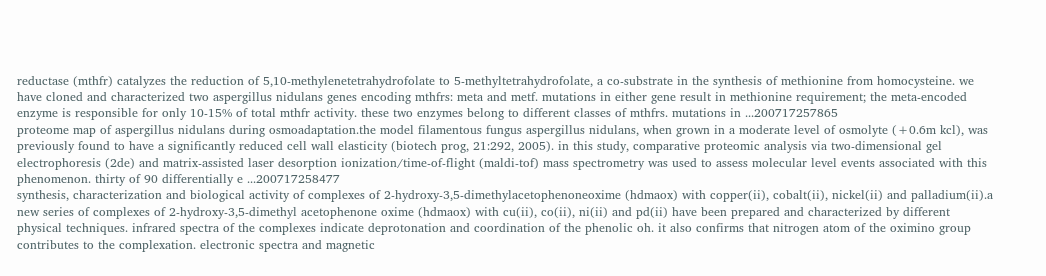reductase (mthfr) catalyzes the reduction of 5,10-methylenetetrahydrofolate to 5-methyltetrahydrofolate, a co-substrate in the synthesis of methionine from homocysteine. we have cloned and characterized two aspergillus nidulans genes encoding mthfrs: meta and metf. mutations in either gene result in methionine requirement; the meta-encoded enzyme is responsible for only 10-15% of total mthfr activity. these two enzymes belong to different classes of mthfrs. mutations in ...200717257865
proteome map of aspergillus nidulans during osmoadaptation.the model filamentous fungus aspergillus nidulans, when grown in a moderate level of osmolyte (+0.6m kcl), was previously found to have a significantly reduced cell wall elasticity (biotech prog, 21:292, 2005). in this study, comparative proteomic analysis via two-dimensional gel electrophoresis (2de) and matrix-assisted laser desorption ionization/time-of-flight (maldi-tof) mass spectrometry was used to assess molecular level events associated with this phenomenon. thirty of 90 differentially e ...200717258477
synthesis, characterization and biological activity of complexes of 2-hydroxy-3,5-dimethylacetophenoneoxime (hdmaox) with copper(ii), cobalt(ii), nickel(ii) and palladium(ii).a new series of complexes of 2-hydroxy-3,5-dimethyl acetophenone oxime (hdmaox) with cu(ii), co(ii), ni(ii) and pd(ii) have been prepared and characterized by different physical techniques. infrared spectra of the complexes indicate deprotonation and coordination of the phenolic oh. it also confirms that nitrogen atom of the oximino group contributes to the complexation. electronic spectra and magnetic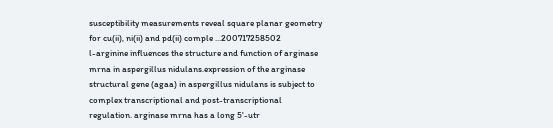susceptibility measurements reveal square planar geometry for cu(ii), ni(ii) and pd(ii) comple ...200717258502
l-arginine influences the structure and function of arginase mrna in aspergillus nidulans.expression of the arginase structural gene (agaa) in aspergillus nidulans is subject to complex transcriptional and post-transcriptional regulation. arginase mrna has a long 5'-utr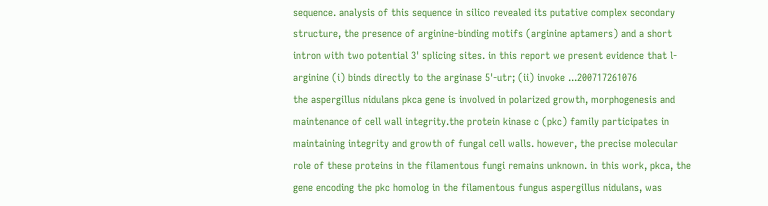sequence. analysis of this sequence in silico revealed its putative complex secondary structure, the presence of arginine-binding motifs (arginine aptamers) and a short intron with two potential 3' splicing sites. in this report we present evidence that l-arginine (i) binds directly to the arginase 5'-utr; (ii) invoke ...200717261076
the aspergillus nidulans pkca gene is involved in polarized growth, morphogenesis and maintenance of cell wall integrity.the protein kinase c (pkc) family participates in maintaining integrity and growth of fungal cell walls. however, the precise molecular role of these proteins in the filamentous fungi remains unknown. in this work, pkca, the gene encoding the pkc homolog in the filamentous fungus aspergillus nidulans, was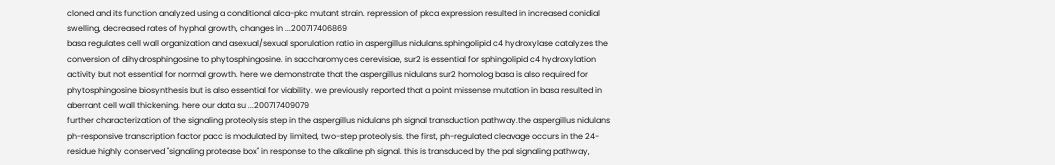cloned and its function analyzed using a conditional alca-pkc mutant strain. repression of pkca expression resulted in increased conidial swelling, decreased rates of hyphal growth, changes in ...200717406869
basa regulates cell wall organization and asexual/sexual sporulation ratio in aspergillus nidulans.sphingolipid c4 hydroxylase catalyzes the conversion of dihydrosphingosine to phytosphingosine. in saccharomyces cerevisiae, sur2 is essential for sphingolipid c4 hydroxylation activity but not essential for normal growth. here we demonstrate that the aspergillus nidulans sur2 homolog basa is also required for phytosphingosine biosynthesis but is also essential for viability. we previously reported that a point missense mutation in basa resulted in aberrant cell wall thickening. here our data su ...200717409079
further characterization of the signaling proteolysis step in the aspergillus nidulans ph signal transduction pathway.the aspergillus nidulans ph-responsive transcription factor pacc is modulated by limited, two-step proteolysis. the first, ph-regulated cleavage occurs in the 24-residue highly conserved "signaling protease box" in response to the alkaline ph signal. this is transduced by the pal signaling pathway,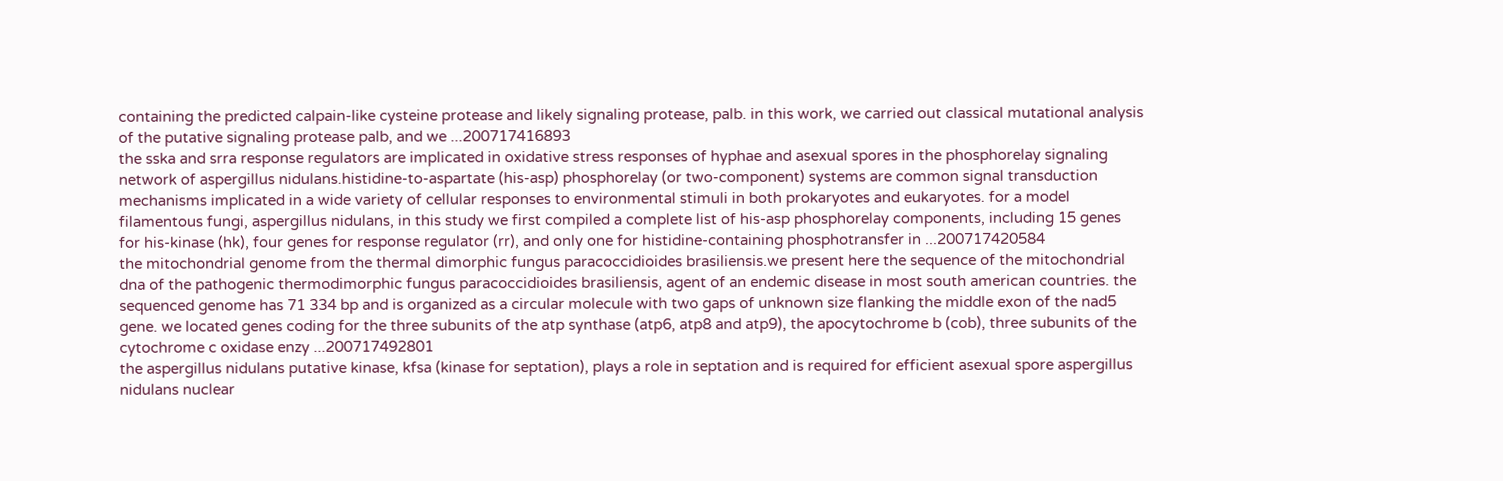containing the predicted calpain-like cysteine protease and likely signaling protease, palb. in this work, we carried out classical mutational analysis of the putative signaling protease palb, and we ...200717416893
the sska and srra response regulators are implicated in oxidative stress responses of hyphae and asexual spores in the phosphorelay signaling network of aspergillus nidulans.histidine-to-aspartate (his-asp) phosphorelay (or two-component) systems are common signal transduction mechanisms implicated in a wide variety of cellular responses to environmental stimuli in both prokaryotes and eukaryotes. for a model filamentous fungi, aspergillus nidulans, in this study we first compiled a complete list of his-asp phosphorelay components, including 15 genes for his-kinase (hk), four genes for response regulator (rr), and only one for histidine-containing phosphotransfer in ...200717420584
the mitochondrial genome from the thermal dimorphic fungus paracoccidioides brasiliensis.we present here the sequence of the mitochondrial dna of the pathogenic thermodimorphic fungus paracoccidioides brasiliensis, agent of an endemic disease in most south american countries. the sequenced genome has 71 334 bp and is organized as a circular molecule with two gaps of unknown size flanking the middle exon of the nad5 gene. we located genes coding for the three subunits of the atp synthase (atp6, atp8 and atp9), the apocytochrome b (cob), three subunits of the cytochrome c oxidase enzy ...200717492801
the aspergillus nidulans putative kinase, kfsa (kinase for septation), plays a role in septation and is required for efficient asexual spore aspergillus nidulans nuclear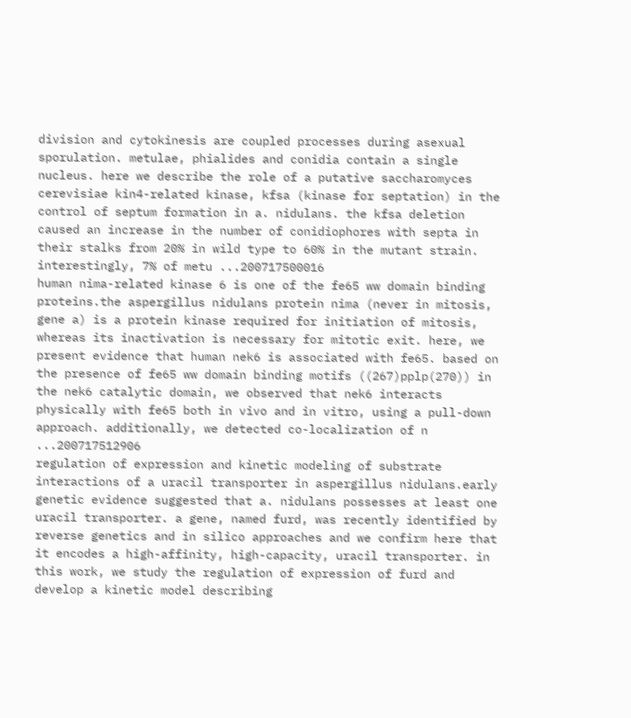division and cytokinesis are coupled processes during asexual sporulation. metulae, phialides and conidia contain a single nucleus. here we describe the role of a putative saccharomyces cerevisiae kin4-related kinase, kfsa (kinase for septation) in the control of septum formation in a. nidulans. the kfsa deletion caused an increase in the number of conidiophores with septa in their stalks from 20% in wild type to 60% in the mutant strain. interestingly, 7% of metu ...200717500016
human nima-related kinase 6 is one of the fe65 ww domain binding proteins.the aspergillus nidulans protein nima (never in mitosis, gene a) is a protein kinase required for initiation of mitosis, whereas its inactivation is necessary for mitotic exit. here, we present evidence that human nek6 is associated with fe65. based on the presence of fe65 ww domain binding motifs ((267)pplp(270)) in the nek6 catalytic domain, we observed that nek6 interacts physically with fe65 both in vivo and in vitro, using a pull-down approach. additionally, we detected co-localization of n ...200717512906
regulation of expression and kinetic modeling of substrate interactions of a uracil transporter in aspergillus nidulans.early genetic evidence suggested that a. nidulans possesses at least one uracil transporter. a gene, named furd, was recently identified by reverse genetics and in silico approaches and we confirm here that it encodes a high-affinity, high-capacity, uracil transporter. in this work, we study the regulation of expression of furd and develop a kinetic model describing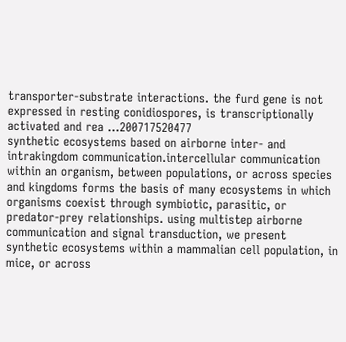transporter-substrate interactions. the furd gene is not expressed in resting conidiospores, is transcriptionally activated and rea ...200717520477
synthetic ecosystems based on airborne inter- and intrakingdom communication.intercellular communication within an organism, between populations, or across species and kingdoms forms the basis of many ecosystems in which organisms coexist through symbiotic, parasitic, or predator-prey relationships. using multistep airborne communication and signal transduction, we present synthetic ecosystems within a mammalian cell population, in mice, or across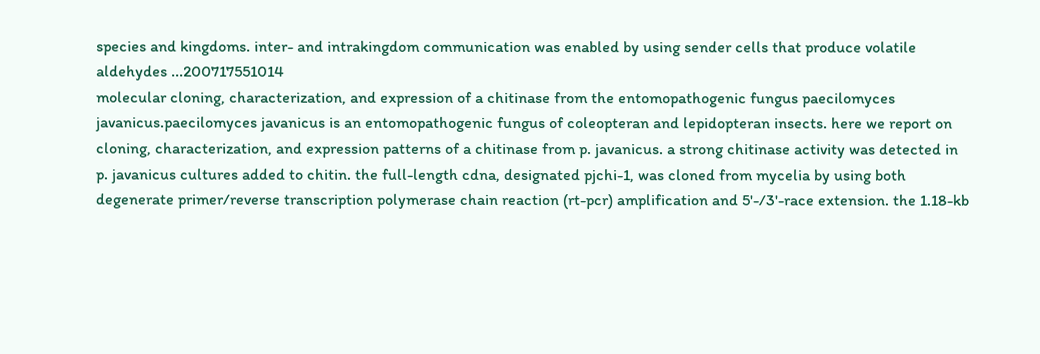species and kingdoms. inter- and intrakingdom communication was enabled by using sender cells that produce volatile aldehydes ...200717551014
molecular cloning, characterization, and expression of a chitinase from the entomopathogenic fungus paecilomyces javanicus.paecilomyces javanicus is an entomopathogenic fungus of coleopteran and lepidopteran insects. here we report on cloning, characterization, and expression patterns of a chitinase from p. javanicus. a strong chitinase activity was detected in p. javanicus cultures added to chitin. the full-length cdna, designated pjchi-1, was cloned from mycelia by using both degenerate primer/reverse transcription polymerase chain reaction (rt-pcr) amplification and 5'-/3'-race extension. the 1.18-kb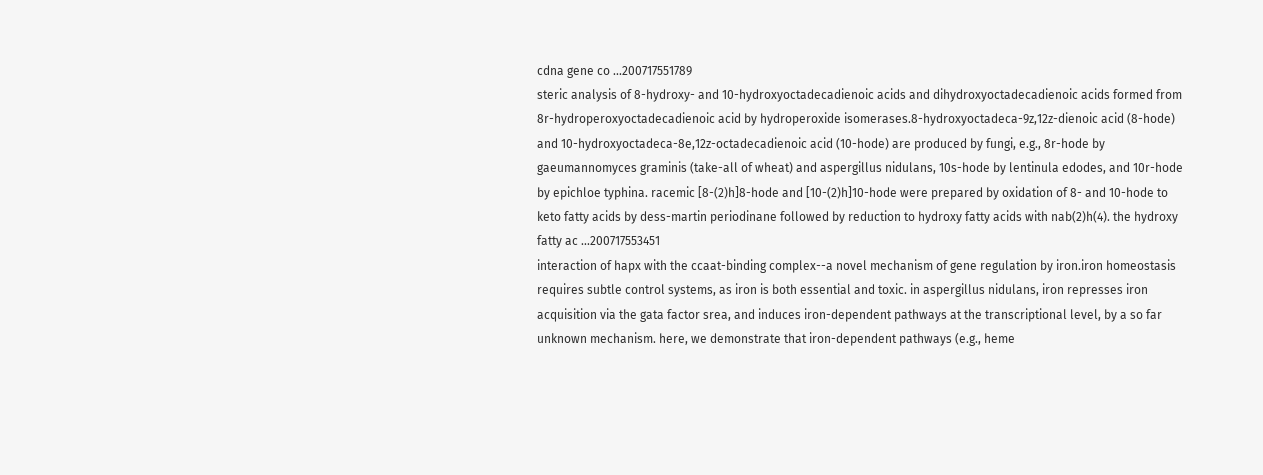cdna gene co ...200717551789
steric analysis of 8-hydroxy- and 10-hydroxyoctadecadienoic acids and dihydroxyoctadecadienoic acids formed from 8r-hydroperoxyoctadecadienoic acid by hydroperoxide isomerases.8-hydroxyoctadeca-9z,12z-dienoic acid (8-hode) and 10-hydroxyoctadeca-8e,12z-octadecadienoic acid (10-hode) are produced by fungi, e.g., 8r-hode by gaeumannomyces graminis (take-all of wheat) and aspergillus nidulans, 10s-hode by lentinula edodes, and 10r-hode by epichloe typhina. racemic [8-(2)h]8-hode and [10-(2)h]10-hode were prepared by oxidation of 8- and 10-hode to keto fatty acids by dess-martin periodinane followed by reduction to hydroxy fatty acids with nab(2)h(4). the hydroxy fatty ac ...200717553451
interaction of hapx with the ccaat-binding complex--a novel mechanism of gene regulation by iron.iron homeostasis requires subtle control systems, as iron is both essential and toxic. in aspergillus nidulans, iron represses iron acquisition via the gata factor srea, and induces iron-dependent pathways at the transcriptional level, by a so far unknown mechanism. here, we demonstrate that iron-dependent pathways (e.g., heme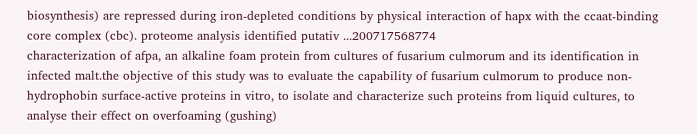biosynthesis) are repressed during iron-depleted conditions by physical interaction of hapx with the ccaat-binding core complex (cbc). proteome analysis identified putativ ...200717568774
characterization of afpa, an alkaline foam protein from cultures of fusarium culmorum and its identification in infected malt.the objective of this study was to evaluate the capability of fusarium culmorum to produce non-hydrophobin surface-active proteins in vitro, to isolate and characterize such proteins from liquid cultures, to analyse their effect on overfoaming (gushing)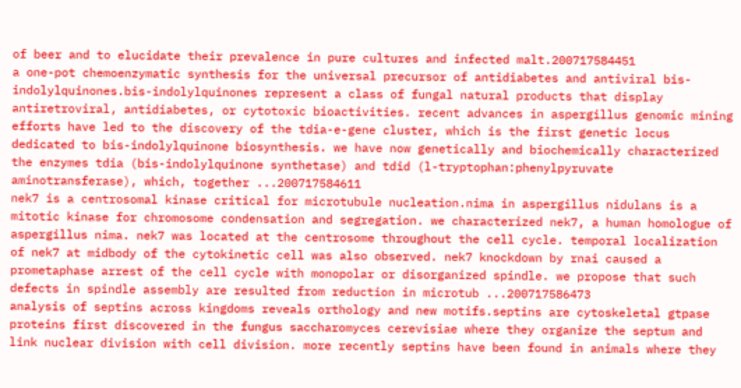of beer and to elucidate their prevalence in pure cultures and infected malt.200717584451
a one-pot chemoenzymatic synthesis for the universal precursor of antidiabetes and antiviral bis-indolylquinones.bis-indolylquinones represent a class of fungal natural products that display antiretroviral, antidiabetes, or cytotoxic bioactivities. recent advances in aspergillus genomic mining efforts have led to the discovery of the tdia-e-gene cluster, which is the first genetic locus dedicated to bis-indolylquinone biosynthesis. we have now genetically and biochemically characterized the enzymes tdia (bis-indolylquinone synthetase) and tdid (l-tryptophan:phenylpyruvate aminotransferase), which, together ...200717584611
nek7 is a centrosomal kinase critical for microtubule nucleation.nima in aspergillus nidulans is a mitotic kinase for chromosome condensation and segregation. we characterized nek7, a human homologue of aspergillus nima. nek7 was located at the centrosome throughout the cell cycle. temporal localization of nek7 at midbody of the cytokinetic cell was also observed. nek7 knockdown by rnai caused a prometaphase arrest of the cell cycle with monopolar or disorganized spindle. we propose that such defects in spindle assembly are resulted from reduction in microtub ...200717586473
analysis of septins across kingdoms reveals orthology and new motifs.septins are cytoskeletal gtpase proteins first discovered in the fungus saccharomyces cerevisiae where they organize the septum and link nuclear division with cell division. more recently septins have been found in animals where they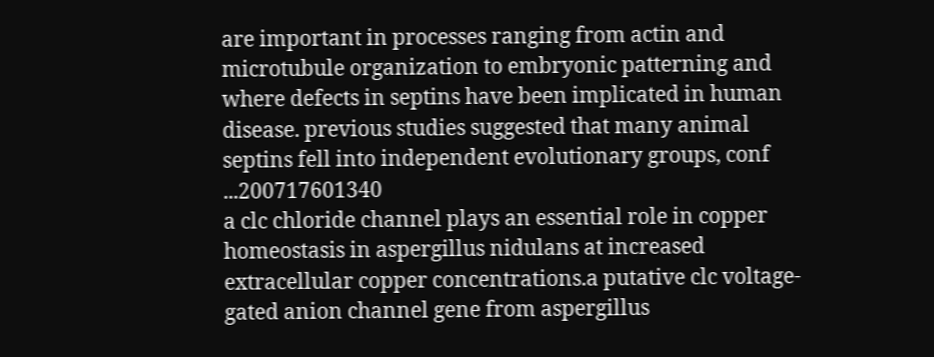are important in processes ranging from actin and microtubule organization to embryonic patterning and where defects in septins have been implicated in human disease. previous studies suggested that many animal septins fell into independent evolutionary groups, conf ...200717601340
a clc chloride channel plays an essential role in copper homeostasis in aspergillus nidulans at increased extracellular copper concentrations.a putative clc voltage-gated anion channel gene from aspergillus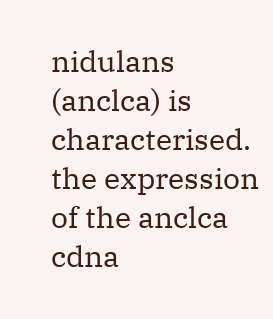nidulans (anclca) is characterised. the expression of the anclca cdna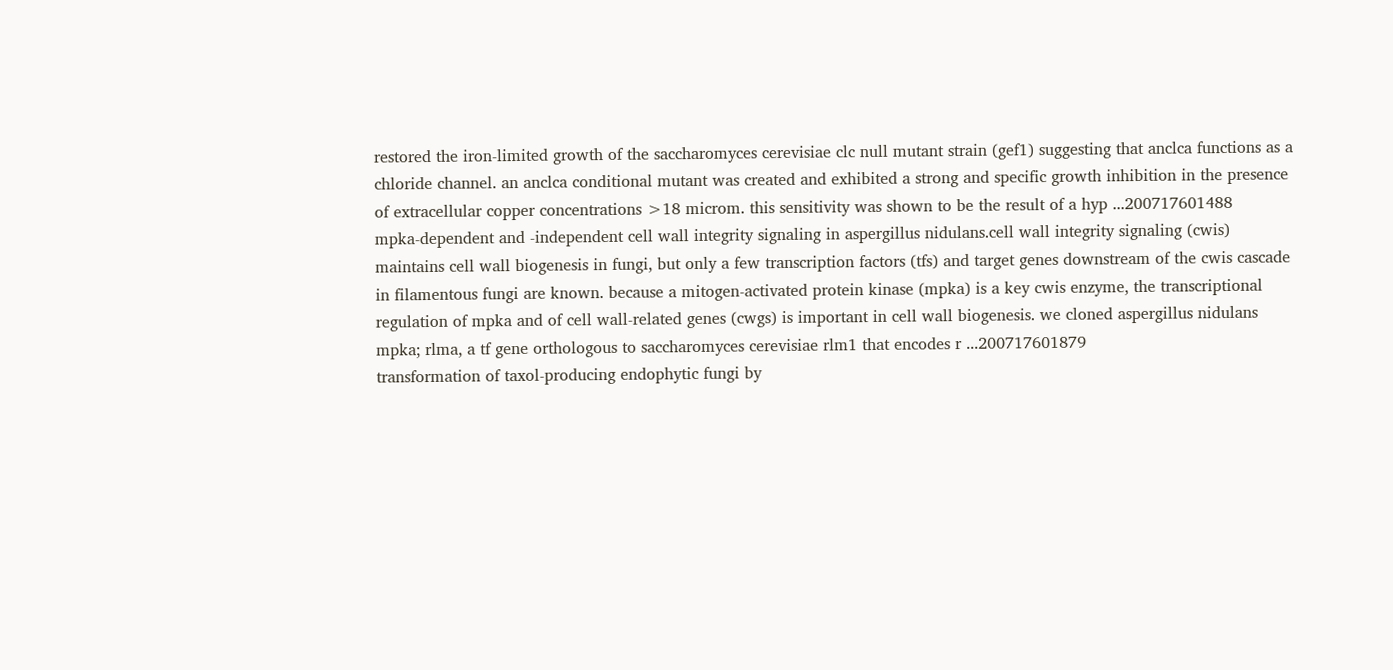restored the iron-limited growth of the saccharomyces cerevisiae clc null mutant strain (gef1) suggesting that anclca functions as a chloride channel. an anclca conditional mutant was created and exhibited a strong and specific growth inhibition in the presence of extracellular copper concentrations >18 microm. this sensitivity was shown to be the result of a hyp ...200717601488
mpka-dependent and -independent cell wall integrity signaling in aspergillus nidulans.cell wall integrity signaling (cwis) maintains cell wall biogenesis in fungi, but only a few transcription factors (tfs) and target genes downstream of the cwis cascade in filamentous fungi are known. because a mitogen-activated protein kinase (mpka) is a key cwis enzyme, the transcriptional regulation of mpka and of cell wall-related genes (cwgs) is important in cell wall biogenesis. we cloned aspergillus nidulans mpka; rlma, a tf gene orthologous to saccharomyces cerevisiae rlm1 that encodes r ...200717601879
transformation of taxol-producing endophytic fungi by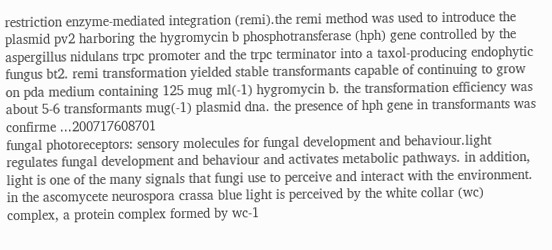restriction enzyme-mediated integration (remi).the remi method was used to introduce the plasmid pv2 harboring the hygromycin b phosphotransferase (hph) gene controlled by the aspergillus nidulans trpc promoter and the trpc terminator into a taxol-producing endophytic fungus bt2. remi transformation yielded stable transformants capable of continuing to grow on pda medium containing 125 mug ml(-1) hygromycin b. the transformation efficiency was about 5-6 transformants mug(-1) plasmid dna. the presence of hph gene in transformants was confirme ...200717608701
fungal photoreceptors: sensory molecules for fungal development and behaviour.light regulates fungal development and behaviour and activates metabolic pathways. in addition, light is one of the many signals that fungi use to perceive and interact with the environment. in the ascomycete neurospora crassa blue light is perceived by the white collar (wc) complex, a protein complex formed by wc-1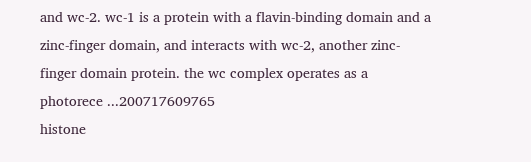and wc-2. wc-1 is a protein with a flavin-binding domain and a zinc-finger domain, and interacts with wc-2, another zinc-finger domain protein. the wc complex operates as a photorece ...200717609765
histone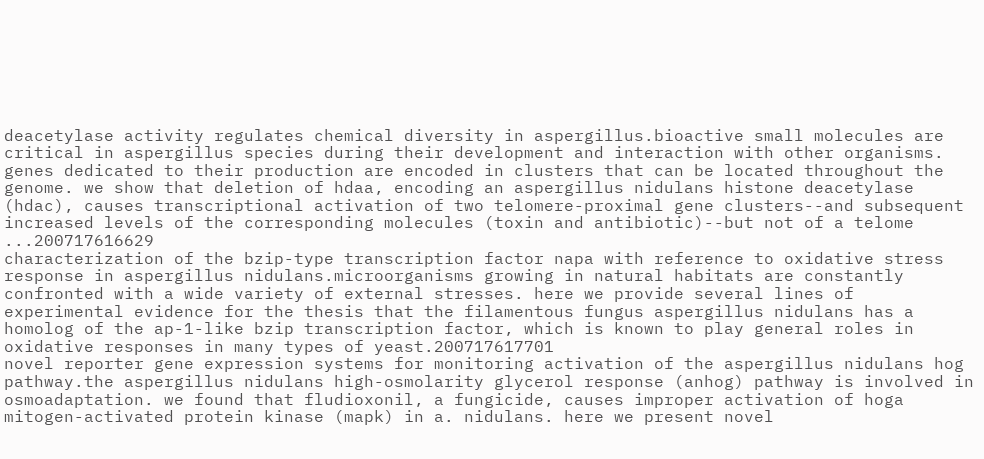deacetylase activity regulates chemical diversity in aspergillus.bioactive small molecules are critical in aspergillus species during their development and interaction with other organisms. genes dedicated to their production are encoded in clusters that can be located throughout the genome. we show that deletion of hdaa, encoding an aspergillus nidulans histone deacetylase (hdac), causes transcriptional activation of two telomere-proximal gene clusters--and subsequent increased levels of the corresponding molecules (toxin and antibiotic)--but not of a telome ...200717616629
characterization of the bzip-type transcription factor napa with reference to oxidative stress response in aspergillus nidulans.microorganisms growing in natural habitats are constantly confronted with a wide variety of external stresses. here we provide several lines of experimental evidence for the thesis that the filamentous fungus aspergillus nidulans has a homolog of the ap-1-like bzip transcription factor, which is known to play general roles in oxidative responses in many types of yeast.200717617701
novel reporter gene expression systems for monitoring activation of the aspergillus nidulans hog pathway.the aspergillus nidulans high-osmolarity glycerol response (anhog) pathway is involved in osmoadaptation. we found that fludioxonil, a fungicide, causes improper activation of hoga mitogen-activated protein kinase (mapk) in a. nidulans. here we present novel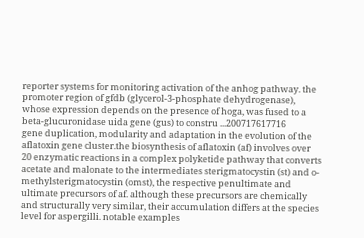reporter systems for monitoring activation of the anhog pathway. the promoter region of gfdb (glycerol-3-phosphate dehydrogenase), whose expression depends on the presence of hoga, was fused to a beta-glucuronidase uida gene (gus) to constru ...200717617716
gene duplication, modularity and adaptation in the evolution of the aflatoxin gene cluster.the biosynthesis of aflatoxin (af) involves over 20 enzymatic reactions in a complex polyketide pathway that converts acetate and malonate to the intermediates sterigmatocystin (st) and o-methylsterigmatocystin (omst), the respective penultimate and ultimate precursors of af. although these precursors are chemically and structurally very similar, their accumulation differs at the species level for aspergilli. notable examples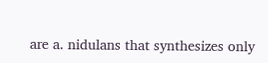are a. nidulans that synthesizes only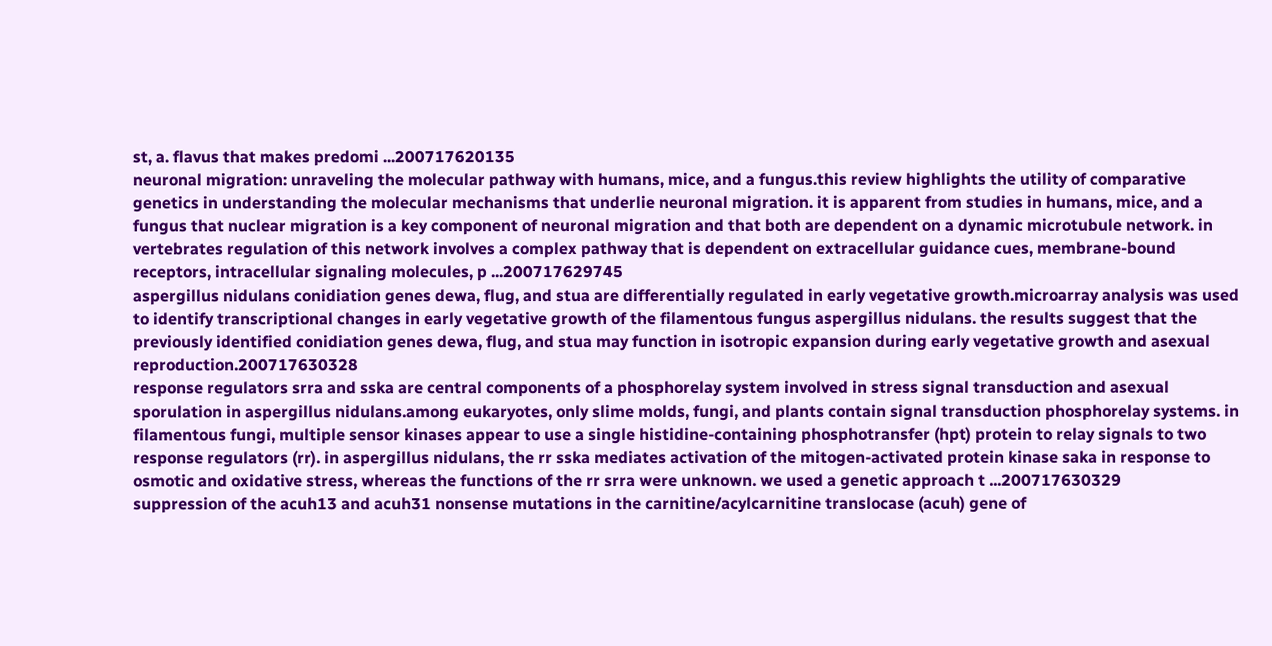st, a. flavus that makes predomi ...200717620135
neuronal migration: unraveling the molecular pathway with humans, mice, and a fungus.this review highlights the utility of comparative genetics in understanding the molecular mechanisms that underlie neuronal migration. it is apparent from studies in humans, mice, and a fungus that nuclear migration is a key component of neuronal migration and that both are dependent on a dynamic microtubule network. in vertebrates regulation of this network involves a complex pathway that is dependent on extracellular guidance cues, membrane-bound receptors, intracellular signaling molecules, p ...200717629745
aspergillus nidulans conidiation genes dewa, flug, and stua are differentially regulated in early vegetative growth.microarray analysis was used to identify transcriptional changes in early vegetative growth of the filamentous fungus aspergillus nidulans. the results suggest that the previously identified conidiation genes dewa, flug, and stua may function in isotropic expansion during early vegetative growth and asexual reproduction.200717630328
response regulators srra and sska are central components of a phosphorelay system involved in stress signal transduction and asexual sporulation in aspergillus nidulans.among eukaryotes, only slime molds, fungi, and plants contain signal transduction phosphorelay systems. in filamentous fungi, multiple sensor kinases appear to use a single histidine-containing phosphotransfer (hpt) protein to relay signals to two response regulators (rr). in aspergillus nidulans, the rr sska mediates activation of the mitogen-activated protein kinase saka in response to osmotic and oxidative stress, whereas the functions of the rr srra were unknown. we used a genetic approach t ...200717630329
suppression of the acuh13 and acuh31 nonsense mutations in the carnitine/acylcarnitine translocase (acuh) gene of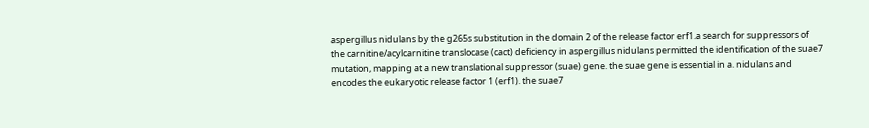aspergillus nidulans by the g265s substitution in the domain 2 of the release factor erf1.a search for suppressors of the carnitine/acylcarnitine translocase (cact) deficiency in aspergillus nidulans permitted the identification of the suae7 mutation, mapping at a new translational suppressor (suae) gene. the suae gene is essential in a. nidulans and encodes the eukaryotic release factor 1 (erf1). the suae7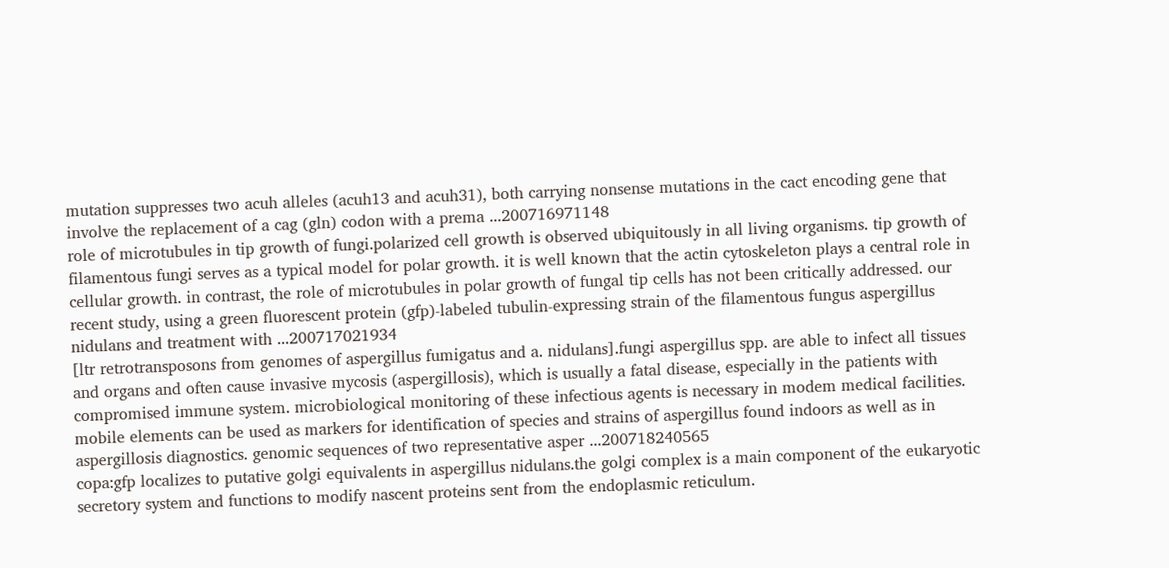mutation suppresses two acuh alleles (acuh13 and acuh31), both carrying nonsense mutations in the cact encoding gene that involve the replacement of a cag (gln) codon with a prema ...200716971148
role of microtubules in tip growth of fungi.polarized cell growth is observed ubiquitously in all living organisms. tip growth of filamentous fungi serves as a typical model for polar growth. it is well known that the actin cytoskeleton plays a central role in cellular growth. in contrast, the role of microtubules in polar growth of fungal tip cells has not been critically addressed. our recent study, using a green fluorescent protein (gfp)-labeled tubulin-expressing strain of the filamentous fungus aspergillus nidulans and treatment with ...200717021934
[ltr retrotransposons from genomes of aspergillus fumigatus and a. nidulans].fungi aspergillus spp. are able to infect all tissues and organs and often cause invasive mycosis (aspergillosis), which is usually a fatal disease, especially in the patients with compromised immune system. microbiological monitoring of these infectious agents is necessary in modem medical facilities. mobile elements can be used as markers for identification of species and strains of aspergillus found indoors as well as in aspergillosis diagnostics. genomic sequences of two representative asper ...200718240565
copa:gfp localizes to putative golgi equivalents in aspergillus nidulans.the golgi complex is a main component of the eukaryotic secretory system and functions to modify nascent proteins sent from the endoplasmic reticulum.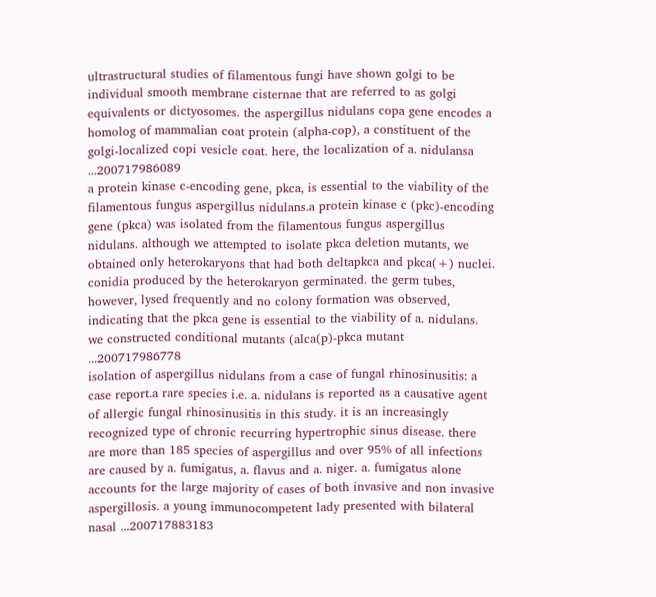ultrastructural studies of filamentous fungi have shown golgi to be individual smooth membrane cisternae that are referred to as golgi equivalents or dictyosomes. the aspergillus nidulans copa gene encodes a homolog of mammalian coat protein (alpha-cop), a constituent of the golgi-localized copi vesicle coat. here, the localization of a. nidulansa ...200717986089
a protein kinase c-encoding gene, pkca, is essential to the viability of the filamentous fungus aspergillus nidulans.a protein kinase c (pkc)-encoding gene (pkca) was isolated from the filamentous fungus aspergillus nidulans. although we attempted to isolate pkca deletion mutants, we obtained only heterokaryons that had both deltapkca and pkca(+) nuclei. conidia produced by the heterokaryon germinated. the germ tubes, however, lysed frequently and no colony formation was observed, indicating that the pkca gene is essential to the viability of a. nidulans. we constructed conditional mutants (alca(p)-pkca mutant ...200717986778
isolation of aspergillus nidulans from a case of fungal rhinosinusitis: a case report.a rare species i.e. a. nidulans is reported as a causative agent of allergic fungal rhinosinusitis in this study. it is an increasingly recognized type of chronic recurring hypertrophic sinus disease. there are more than 185 species of aspergillus and over 95% of all infections are caused by a. fumigatus, a. flavus and a. niger. a. fumigatus alone accounts for the large majority of cases of both invasive and non invasive aspergillosis. a young immunocompetent lady presented with bilateral nasal ...200717883183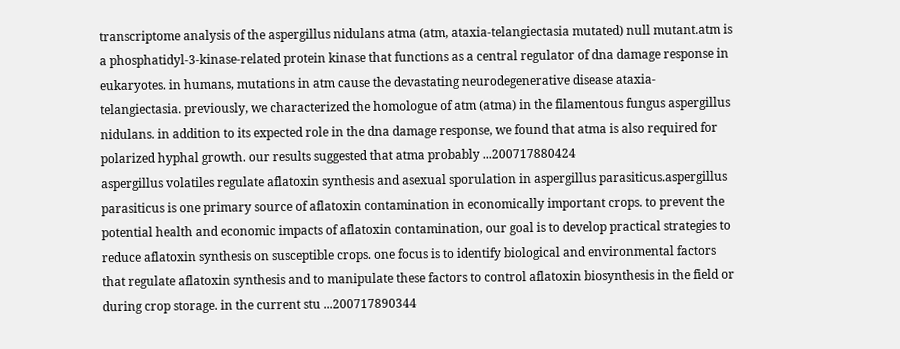transcriptome analysis of the aspergillus nidulans atma (atm, ataxia-telangiectasia mutated) null mutant.atm is a phosphatidyl-3-kinase-related protein kinase that functions as a central regulator of dna damage response in eukaryotes. in humans, mutations in atm cause the devastating neurodegenerative disease ataxia-telangiectasia. previously, we characterized the homologue of atm (atma) in the filamentous fungus aspergillus nidulans. in addition to its expected role in the dna damage response, we found that atma is also required for polarized hyphal growth. our results suggested that atma probably ...200717880424
aspergillus volatiles regulate aflatoxin synthesis and asexual sporulation in aspergillus parasiticus.aspergillus parasiticus is one primary source of aflatoxin contamination in economically important crops. to prevent the potential health and economic impacts of aflatoxin contamination, our goal is to develop practical strategies to reduce aflatoxin synthesis on susceptible crops. one focus is to identify biological and environmental factors that regulate aflatoxin synthesis and to manipulate these factors to control aflatoxin biosynthesis in the field or during crop storage. in the current stu ...200717890344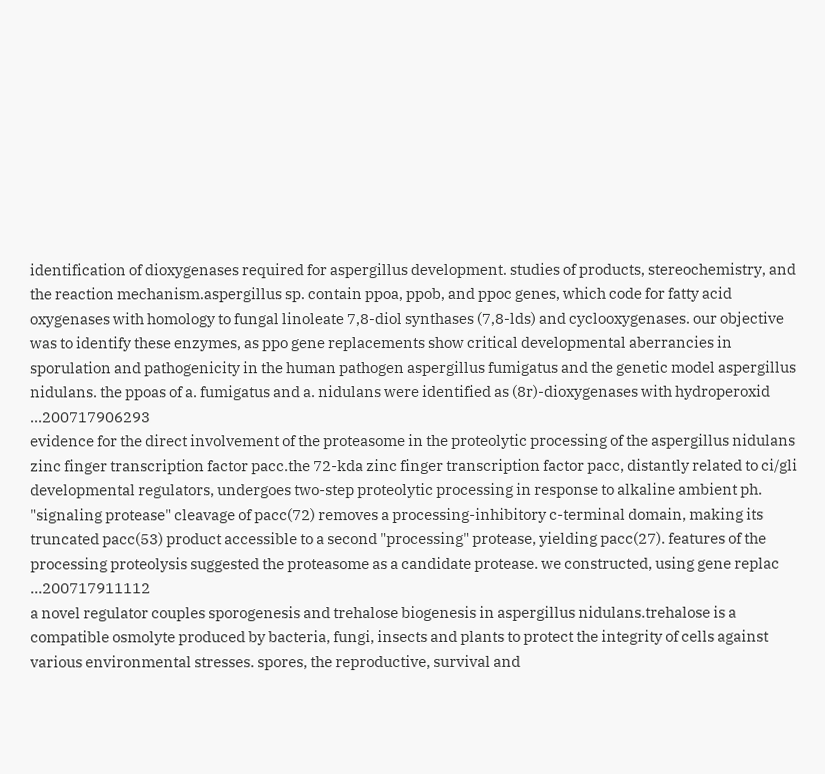identification of dioxygenases required for aspergillus development. studies of products, stereochemistry, and the reaction mechanism.aspergillus sp. contain ppoa, ppob, and ppoc genes, which code for fatty acid oxygenases with homology to fungal linoleate 7,8-diol synthases (7,8-lds) and cyclooxygenases. our objective was to identify these enzymes, as ppo gene replacements show critical developmental aberrancies in sporulation and pathogenicity in the human pathogen aspergillus fumigatus and the genetic model aspergillus nidulans. the ppoas of a. fumigatus and a. nidulans were identified as (8r)-dioxygenases with hydroperoxid ...200717906293
evidence for the direct involvement of the proteasome in the proteolytic processing of the aspergillus nidulans zinc finger transcription factor pacc.the 72-kda zinc finger transcription factor pacc, distantly related to ci/gli developmental regulators, undergoes two-step proteolytic processing in response to alkaline ambient ph. "signaling protease" cleavage of pacc(72) removes a processing-inhibitory c-terminal domain, making its truncated pacc(53) product accessible to a second "processing" protease, yielding pacc(27). features of the processing proteolysis suggested the proteasome as a candidate protease. we constructed, using gene replac ...200717911112
a novel regulator couples sporogenesis and trehalose biogenesis in aspergillus nidulans.trehalose is a compatible osmolyte produced by bacteria, fungi, insects and plants to protect the integrity of cells against various environmental stresses. spores, the reproductive, survival and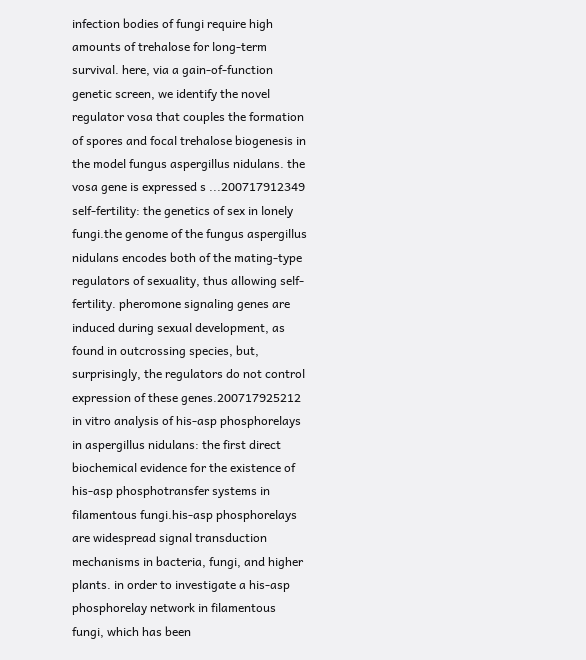infection bodies of fungi require high amounts of trehalose for long-term survival. here, via a gain-of-function genetic screen, we identify the novel regulator vosa that couples the formation of spores and focal trehalose biogenesis in the model fungus aspergillus nidulans. the vosa gene is expressed s ...200717912349
self-fertility: the genetics of sex in lonely fungi.the genome of the fungus aspergillus nidulans encodes both of the mating-type regulators of sexuality, thus allowing self-fertility. pheromone signaling genes are induced during sexual development, as found in outcrossing species, but, surprisingly, the regulators do not control expression of these genes.200717925212
in vitro analysis of his-asp phosphorelays in aspergillus nidulans: the first direct biochemical evidence for the existence of his-asp phosphotransfer systems in filamentous fungi.his-asp phosphorelays are widespread signal transduction mechanisms in bacteria, fungi, and higher plants. in order to investigate a his-asp phosphorelay network in filamentous fungi, which has been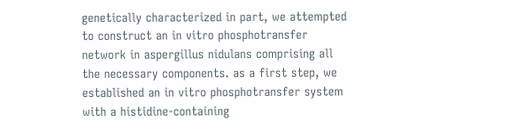genetically characterized in part, we attempted to construct an in vitro phosphotransfer network in aspergillus nidulans comprising all the necessary components. as a first step, we established an in vitro phosphotransfer system with a histidine-containing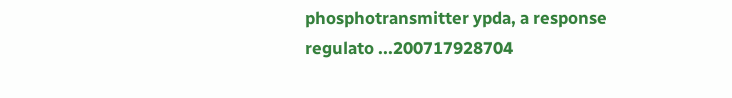phosphotransmitter ypda, a response regulato ...200717928704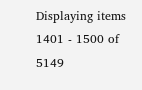Displaying items 1401 - 1500 of 5149